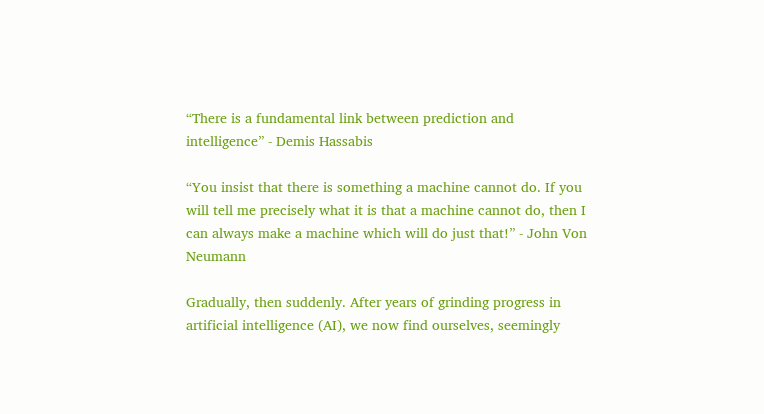“There is a fundamental link between prediction and intelligence” - Demis Hassabis

“You insist that there is something a machine cannot do. If you will tell me precisely what it is that a machine cannot do, then I can always make a machine which will do just that!” - John Von Neumann

Gradually, then suddenly. After years of grinding progress in artificial intelligence (AI), we now find ourselves, seemingly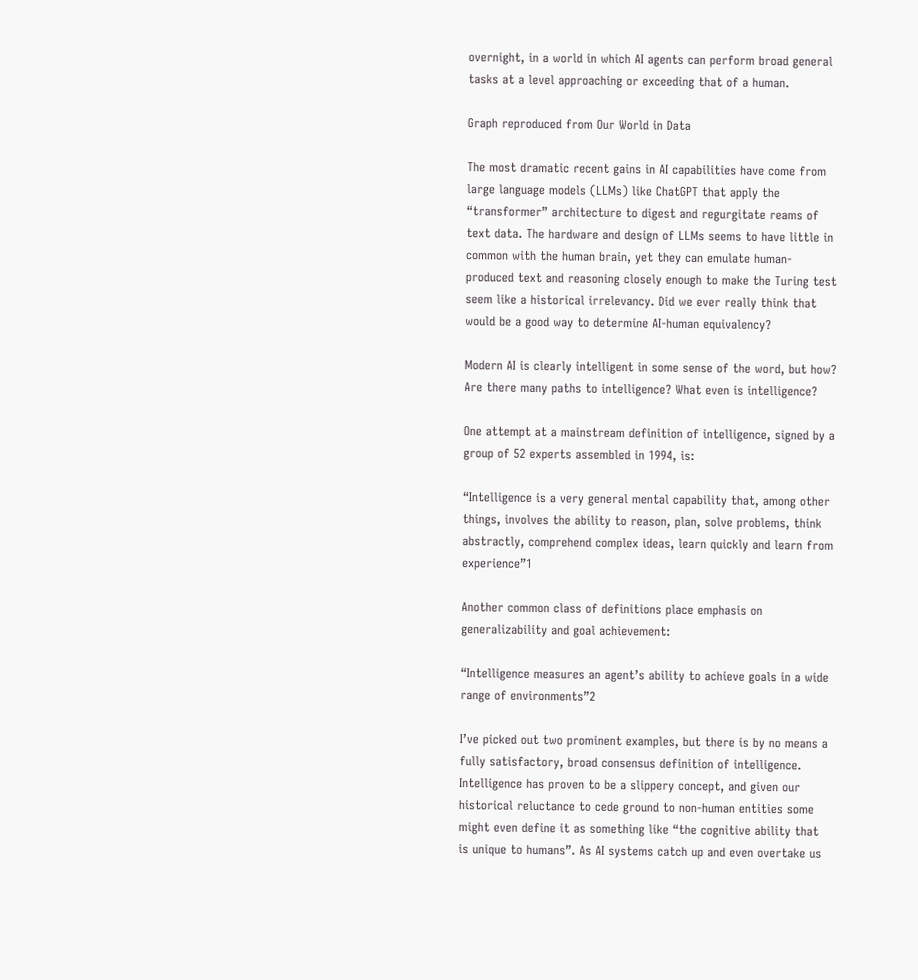overnight, in a world in which AI agents can perform broad general tasks at a level approaching or exceeding that of a human.

Graph reproduced from Our World in Data

The most dramatic recent gains in AI capabilities have come from large language models (LLMs) like ChatGPT that apply the “transformer” architecture to digest and regurgitate reams of text data. The hardware and design of LLMs seems to have little in common with the human brain, yet they can emulate human-produced text and reasoning closely enough to make the Turing test seem like a historical irrelevancy. Did we ever really think that would be a good way to determine AI-human equivalency?

Modern AI is clearly intelligent in some sense of the word, but how? Are there many paths to intelligence? What even is intelligence?

One attempt at a mainstream definition of intelligence, signed by a group of 52 experts assembled in 1994, is:

“Intelligence is a very general mental capability that, among other things, involves the ability to reason, plan, solve problems, think abstractly, comprehend complex ideas, learn quickly and learn from experience”1

Another common class of definitions place emphasis on generalizability and goal achievement:

“Intelligence measures an agent’s ability to achieve goals in a wide range of environments”2

I’ve picked out two prominent examples, but there is by no means a fully satisfactory, broad consensus definition of intelligence. Intelligence has proven to be a slippery concept, and given our historical reluctance to cede ground to non-human entities some might even define it as something like “the cognitive ability that is unique to humans”. As AI systems catch up and even overtake us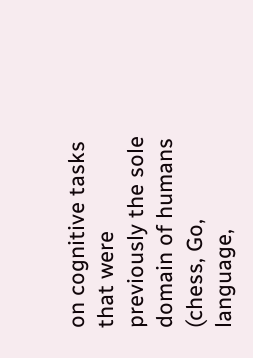on cognitive tasks that were previously the sole domain of humans (chess, Go, language,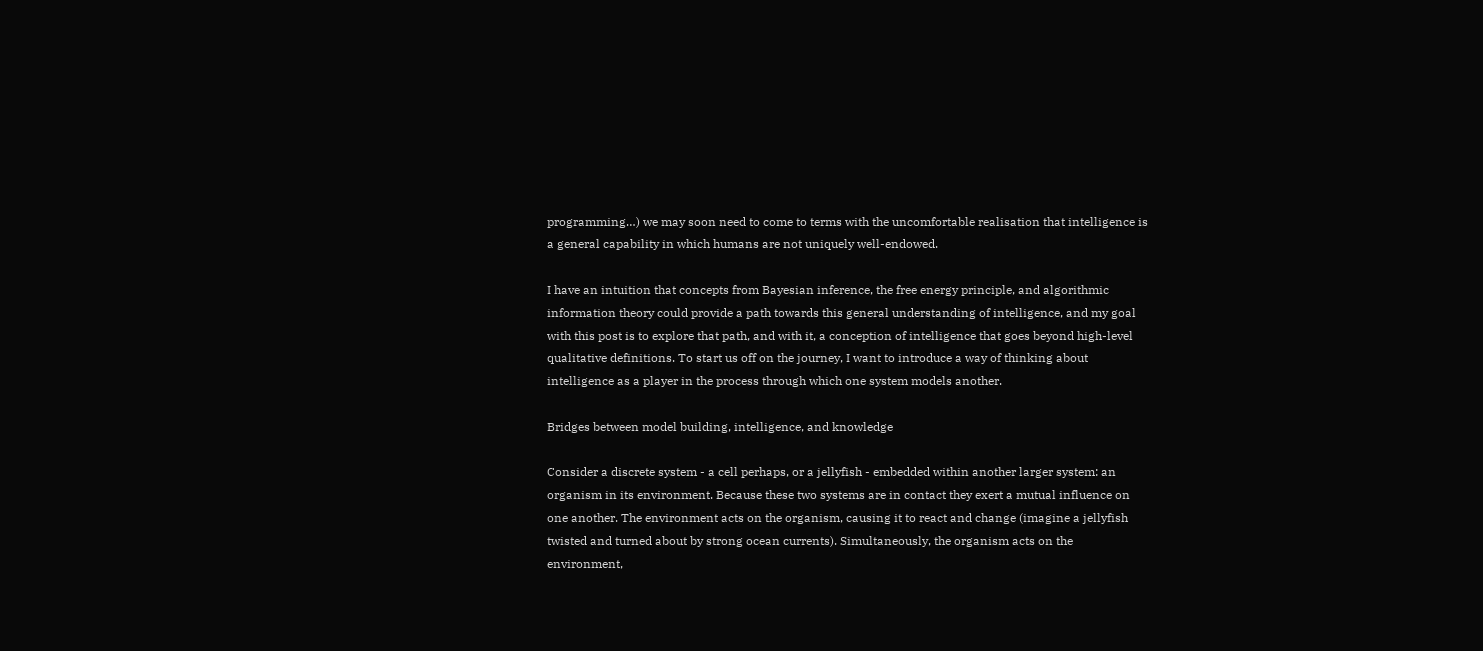programming…) we may soon need to come to terms with the uncomfortable realisation that intelligence is a general capability in which humans are not uniquely well-endowed.

I have an intuition that concepts from Bayesian inference, the free energy principle, and algorithmic information theory could provide a path towards this general understanding of intelligence, and my goal with this post is to explore that path, and with it, a conception of intelligence that goes beyond high-level qualitative definitions. To start us off on the journey, I want to introduce a way of thinking about intelligence as a player in the process through which one system models another.

Bridges between model building, intelligence, and knowledge

Consider a discrete system - a cell perhaps, or a jellyfish - embedded within another larger system: an organism in its environment. Because these two systems are in contact they exert a mutual influence on one another. The environment acts on the organism, causing it to react and change (imagine a jellyfish twisted and turned about by strong ocean currents). Simultaneously, the organism acts on the environment,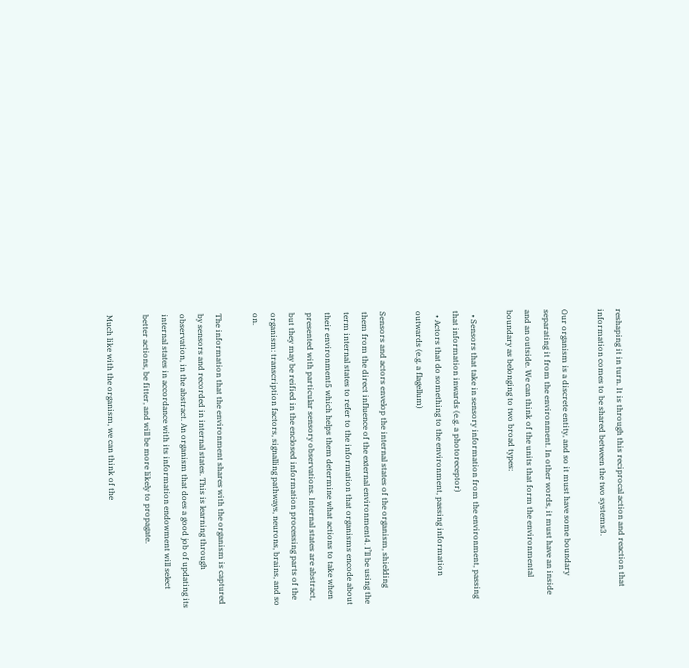reshaping it in turn. It is through this reciprocal action and reaction that information comes to be shared between the two systems3.

Our organism is a discrete entity, and so it must have some boundary separating it from the environment. In other words, it must have an inside and an outside. We can think of the units that form the environmental boundary as belonging to two broad types:

  • Sensors that take in sensory information from the environment, passing that information inwards (e.g. a photoreceptor)
  • Actors that do something to the environment, passing information outwards (e.g. a flagellum)

Sensors and actors envelop the internal states of the organism, shielding them from the direct influence of the external environment4. I’ll be using the term internal states to refer to the information that organisms encode about their environment5 which helps them determine what actions to take when presented with particular sensory observations. Internal states are abstract, but they may be reified in the enclosed information processing parts of the organism: transcription factors, signalling pathways, neurons, brains, and so on.

The information that the environment shares with the organism is captured by sensors and recorded in internal states. This is learning through observation, in the abstract. An organism that does a good job of updating its internal states in accordance with its information endowment will select better actions, be fitter, and will be more likely to propagate.

Much like with the organism, we can think of the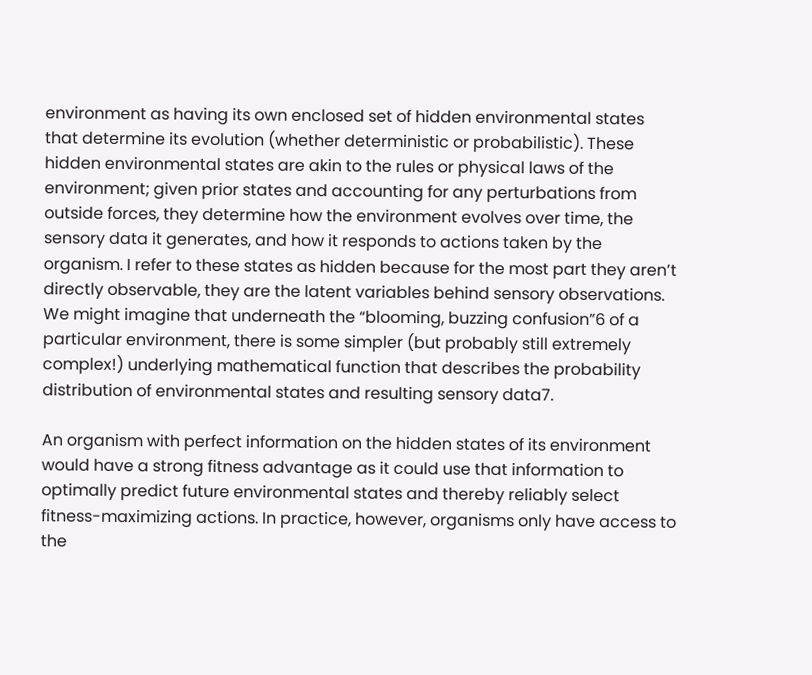environment as having its own enclosed set of hidden environmental states that determine its evolution (whether deterministic or probabilistic). These hidden environmental states are akin to the rules or physical laws of the environment; given prior states and accounting for any perturbations from outside forces, they determine how the environment evolves over time, the sensory data it generates, and how it responds to actions taken by the organism. I refer to these states as hidden because for the most part they aren’t directly observable, they are the latent variables behind sensory observations. We might imagine that underneath the “blooming, buzzing confusion”6 of a particular environment, there is some simpler (but probably still extremely complex!) underlying mathematical function that describes the probability distribution of environmental states and resulting sensory data7.

An organism with perfect information on the hidden states of its environment would have a strong fitness advantage as it could use that information to optimally predict future environmental states and thereby reliably select fitness-maximizing actions. In practice, however, organisms only have access to the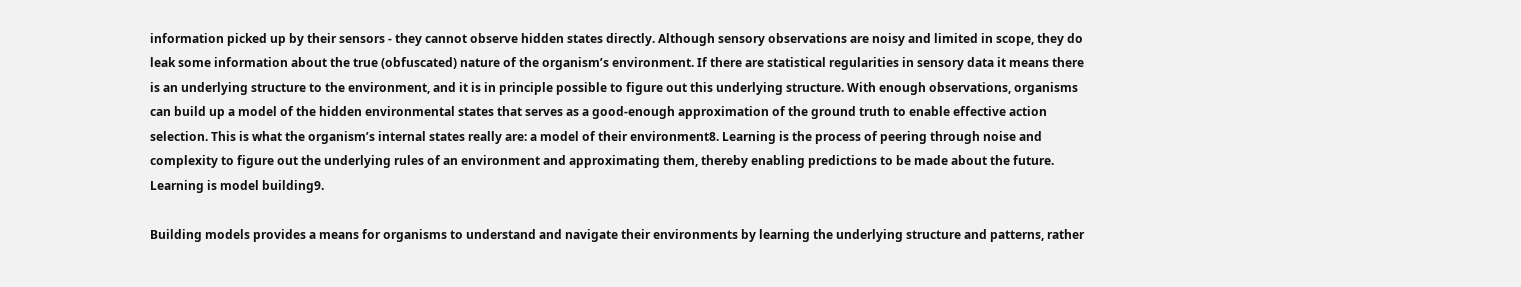information picked up by their sensors - they cannot observe hidden states directly. Although sensory observations are noisy and limited in scope, they do leak some information about the true (obfuscated) nature of the organism’s environment. If there are statistical regularities in sensory data it means there is an underlying structure to the environment, and it is in principle possible to figure out this underlying structure. With enough observations, organisms can build up a model of the hidden environmental states that serves as a good-enough approximation of the ground truth to enable effective action selection. This is what the organism’s internal states really are: a model of their environment8. Learning is the process of peering through noise and complexity to figure out the underlying rules of an environment and approximating them, thereby enabling predictions to be made about the future. Learning is model building9.

Building models provides a means for organisms to understand and navigate their environments by learning the underlying structure and patterns, rather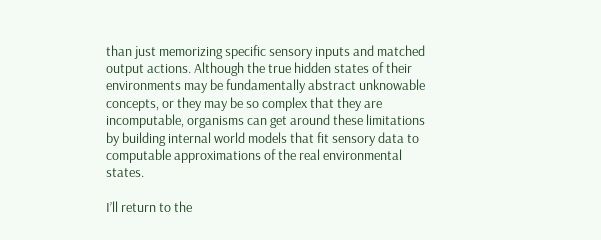than just memorizing specific sensory inputs and matched output actions. Although the true hidden states of their environments may be fundamentally abstract unknowable concepts, or they may be so complex that they are incomputable, organisms can get around these limitations by building internal world models that fit sensory data to computable approximations of the real environmental states.

I’ll return to the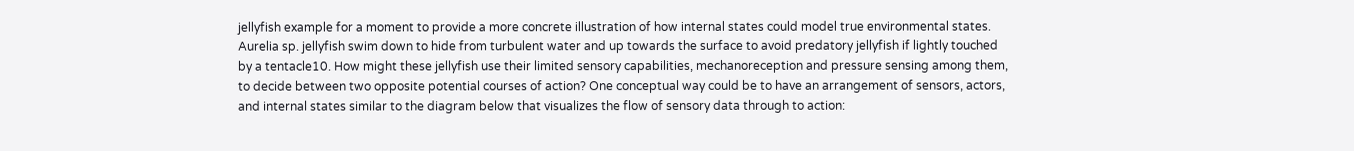jellyfish example for a moment to provide a more concrete illustration of how internal states could model true environmental states. Aurelia sp. jellyfish swim down to hide from turbulent water and up towards the surface to avoid predatory jellyfish if lightly touched by a tentacle10. How might these jellyfish use their limited sensory capabilities, mechanoreception and pressure sensing among them, to decide between two opposite potential courses of action? One conceptual way could be to have an arrangement of sensors, actors, and internal states similar to the diagram below that visualizes the flow of sensory data through to action: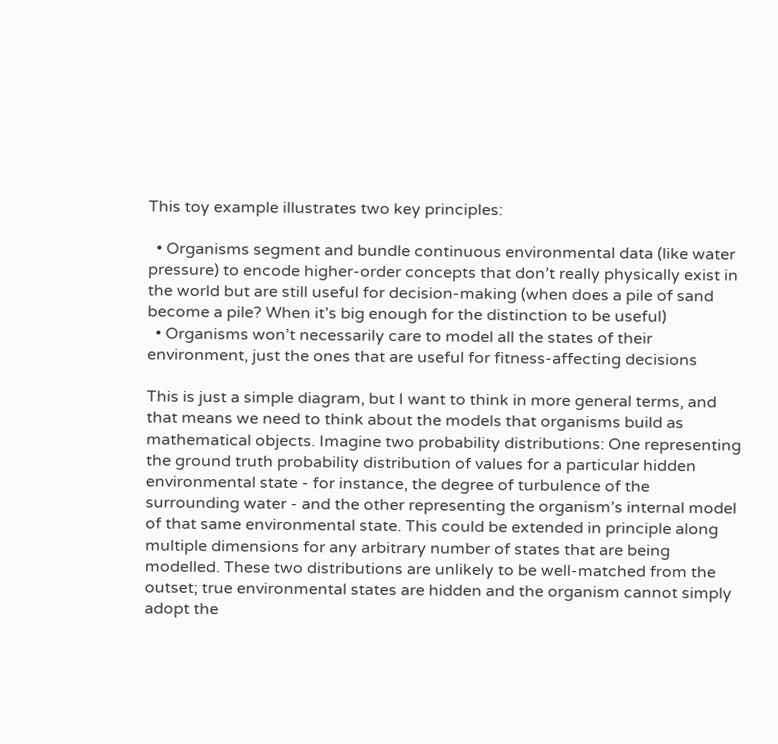This toy example illustrates two key principles:

  • Organisms segment and bundle continuous environmental data (like water pressure) to encode higher-order concepts that don’t really physically exist in the world but are still useful for decision-making (when does a pile of sand become a pile? When it’s big enough for the distinction to be useful)
  • Organisms won’t necessarily care to model all the states of their environment, just the ones that are useful for fitness-affecting decisions

This is just a simple diagram, but I want to think in more general terms, and that means we need to think about the models that organisms build as mathematical objects. Imagine two probability distributions: One representing the ground truth probability distribution of values for a particular hidden environmental state - for instance, the degree of turbulence of the surrounding water - and the other representing the organism’s internal model of that same environmental state. This could be extended in principle along multiple dimensions for any arbitrary number of states that are being modelled. These two distributions are unlikely to be well-matched from the outset; true environmental states are hidden and the organism cannot simply adopt the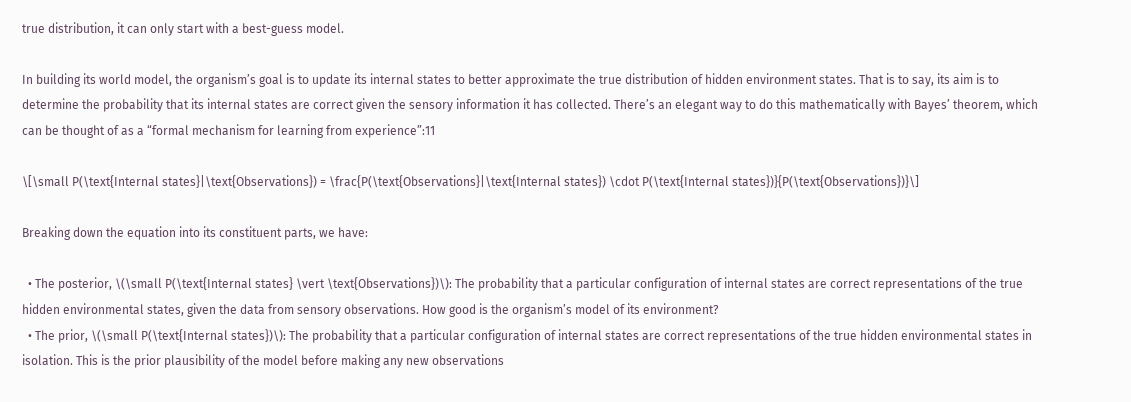true distribution, it can only start with a best-guess model.

In building its world model, the organism’s goal is to update its internal states to better approximate the true distribution of hidden environment states. That is to say, its aim is to determine the probability that its internal states are correct given the sensory information it has collected. There’s an elegant way to do this mathematically with Bayes’ theorem, which can be thought of as a “formal mechanism for learning from experience”:11

\[\small P(\text{Internal states}|\text{Observations}) = \frac{P(\text{Observations}|\text{Internal states}) \cdot P(\text{Internal states})}{P(\text{Observations})}\]

Breaking down the equation into its constituent parts, we have:

  • The posterior, \(\small P(\text{Internal states} \vert \text{Observations})\): The probability that a particular configuration of internal states are correct representations of the true hidden environmental states, given the data from sensory observations. How good is the organism’s model of its environment?
  • The prior, \(\small P(\text{Internal states})\): The probability that a particular configuration of internal states are correct representations of the true hidden environmental states in isolation. This is the prior plausibility of the model before making any new observations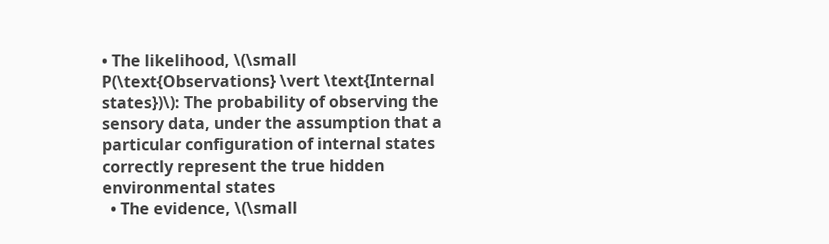• The likelihood, \(\small P(\text{Observations} \vert \text{Internal states})\): The probability of observing the sensory data, under the assumption that a particular configuration of internal states correctly represent the true hidden environmental states
  • The evidence, \(\small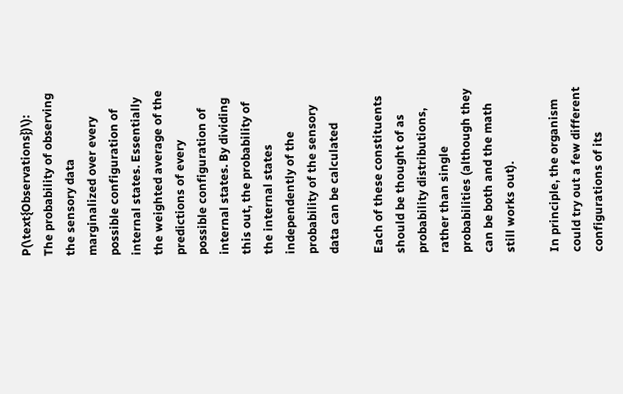P(\text{Observations})\): The probability of observing the sensory data marginalized over every possible configuration of internal states. Essentially the weighted average of the predictions of every possible configuration of internal states. By dividing this out, the probability of the internal states independently of the probability of the sensory data can be calculated

Each of these constituents should be thought of as probability distributions, rather than single probabilities (although they can be both and the math still works out).

In principle, the organism could try out a few different configurations of its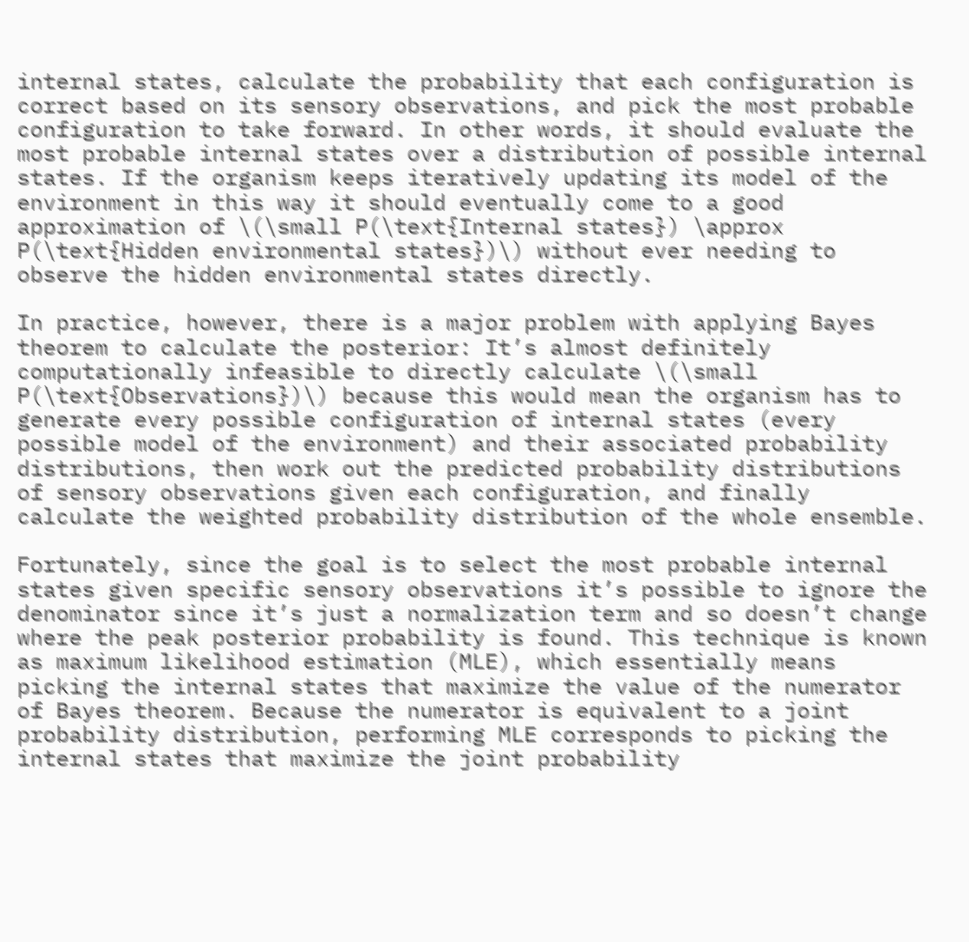internal states, calculate the probability that each configuration is correct based on its sensory observations, and pick the most probable configuration to take forward. In other words, it should evaluate the most probable internal states over a distribution of possible internal states. If the organism keeps iteratively updating its model of the environment in this way it should eventually come to a good approximation of \(\small P(\text{Internal states}) \approx P(\text{Hidden environmental states})\) without ever needing to observe the hidden environmental states directly.

In practice, however, there is a major problem with applying Bayes theorem to calculate the posterior: It’s almost definitely computationally infeasible to directly calculate \(\small P(\text{Observations})\) because this would mean the organism has to generate every possible configuration of internal states (every possible model of the environment) and their associated probability distributions, then work out the predicted probability distributions of sensory observations given each configuration, and finally calculate the weighted probability distribution of the whole ensemble.

Fortunately, since the goal is to select the most probable internal states given specific sensory observations it’s possible to ignore the denominator since it’s just a normalization term and so doesn’t change where the peak posterior probability is found. This technique is known as maximum likelihood estimation (MLE), which essentially means picking the internal states that maximize the value of the numerator of Bayes theorem. Because the numerator is equivalent to a joint probability distribution, performing MLE corresponds to picking the internal states that maximize the joint probability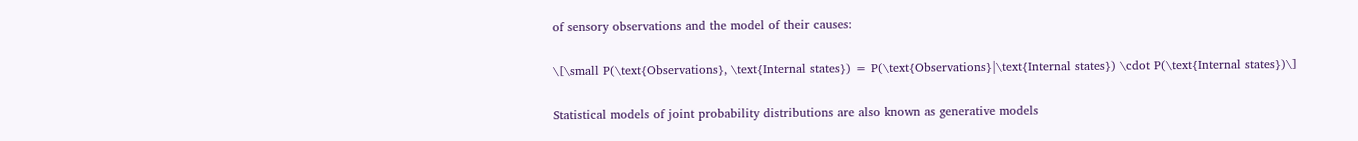of sensory observations and the model of their causes:

\[\small P(\text{Observations}, \text{Internal states}) = P(\text{Observations}|\text{Internal states}) \cdot P(\text{Internal states})\]

Statistical models of joint probability distributions are also known as generative models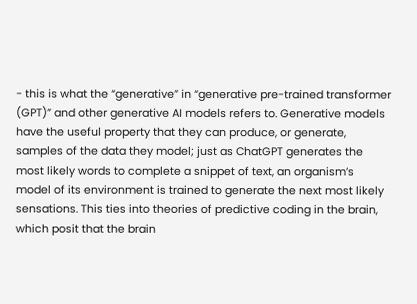- this is what the “generative” in “generative pre-trained transformer (GPT)” and other generative AI models refers to. Generative models have the useful property that they can produce, or generate, samples of the data they model; just as ChatGPT generates the most likely words to complete a snippet of text, an organism’s model of its environment is trained to generate the next most likely sensations. This ties into theories of predictive coding in the brain, which posit that the brain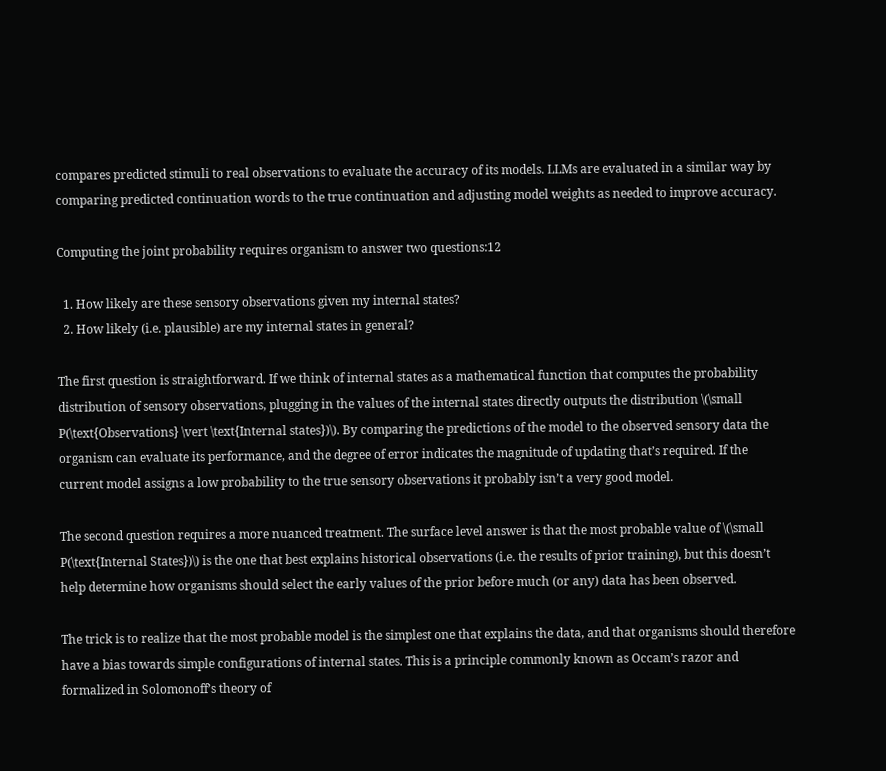compares predicted stimuli to real observations to evaluate the accuracy of its models. LLMs are evaluated in a similar way by comparing predicted continuation words to the true continuation and adjusting model weights as needed to improve accuracy.

Computing the joint probability requires organism to answer two questions:12

  1. How likely are these sensory observations given my internal states?
  2. How likely (i.e. plausible) are my internal states in general?

The first question is straightforward. If we think of internal states as a mathematical function that computes the probability distribution of sensory observations, plugging in the values of the internal states directly outputs the distribution \(\small P(\text{Observations} \vert \text{Internal states})\). By comparing the predictions of the model to the observed sensory data the organism can evaluate its performance, and the degree of error indicates the magnitude of updating that’s required. If the current model assigns a low probability to the true sensory observations it probably isn’t a very good model.

The second question requires a more nuanced treatment. The surface level answer is that the most probable value of \(\small P(\text{Internal States})\) is the one that best explains historical observations (i.e. the results of prior training), but this doesn’t help determine how organisms should select the early values of the prior before much (or any) data has been observed.

The trick is to realize that the most probable model is the simplest one that explains the data, and that organisms should therefore have a bias towards simple configurations of internal states. This is a principle commonly known as Occam’s razor and formalized in Solomonoff’s theory of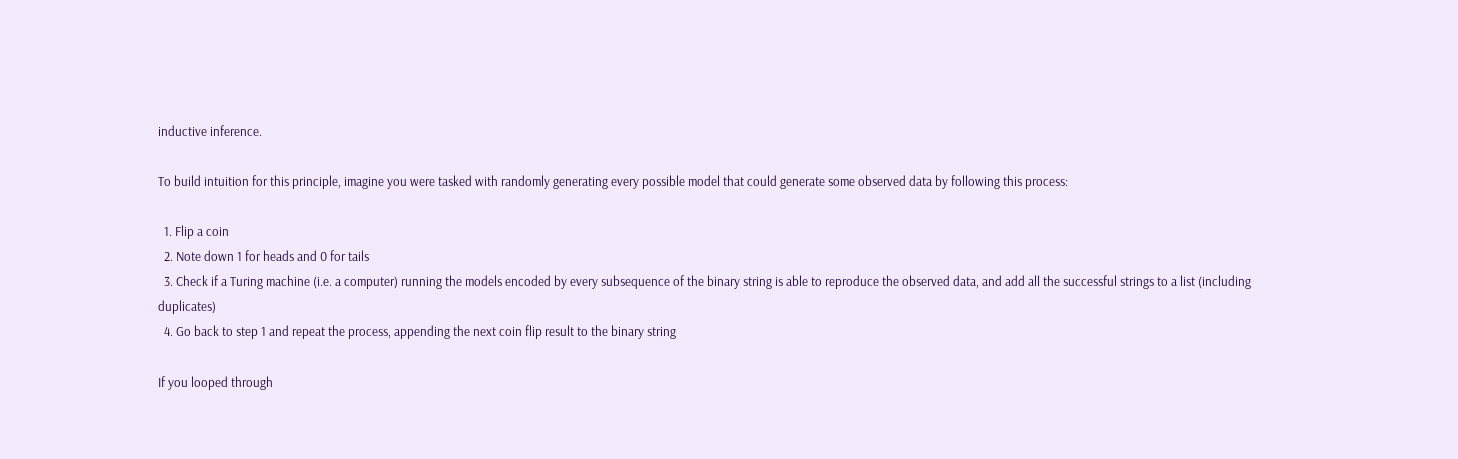inductive inference.

To build intuition for this principle, imagine you were tasked with randomly generating every possible model that could generate some observed data by following this process:

  1. Flip a coin
  2. Note down 1 for heads and 0 for tails
  3. Check if a Turing machine (i.e. a computer) running the models encoded by every subsequence of the binary string is able to reproduce the observed data, and add all the successful strings to a list (including duplicates)
  4. Go back to step 1 and repeat the process, appending the next coin flip result to the binary string

If you looped through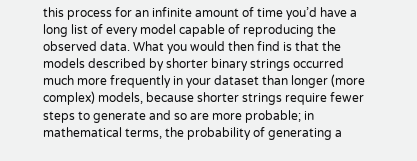this process for an infinite amount of time you’d have a long list of every model capable of reproducing the observed data. What you would then find is that the models described by shorter binary strings occurred much more frequently in your dataset than longer (more complex) models, because shorter strings require fewer steps to generate and so are more probable; in mathematical terms, the probability of generating a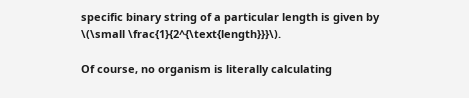specific binary string of a particular length is given by \(\small \frac{1}{2^{\text{length}}}\).

Of course, no organism is literally calculating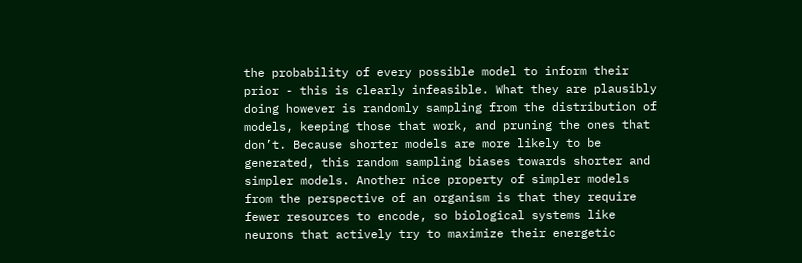the probability of every possible model to inform their prior - this is clearly infeasible. What they are plausibly doing however is randomly sampling from the distribution of models, keeping those that work, and pruning the ones that don’t. Because shorter models are more likely to be generated, this random sampling biases towards shorter and simpler models. Another nice property of simpler models from the perspective of an organism is that they require fewer resources to encode, so biological systems like neurons that actively try to maximize their energetic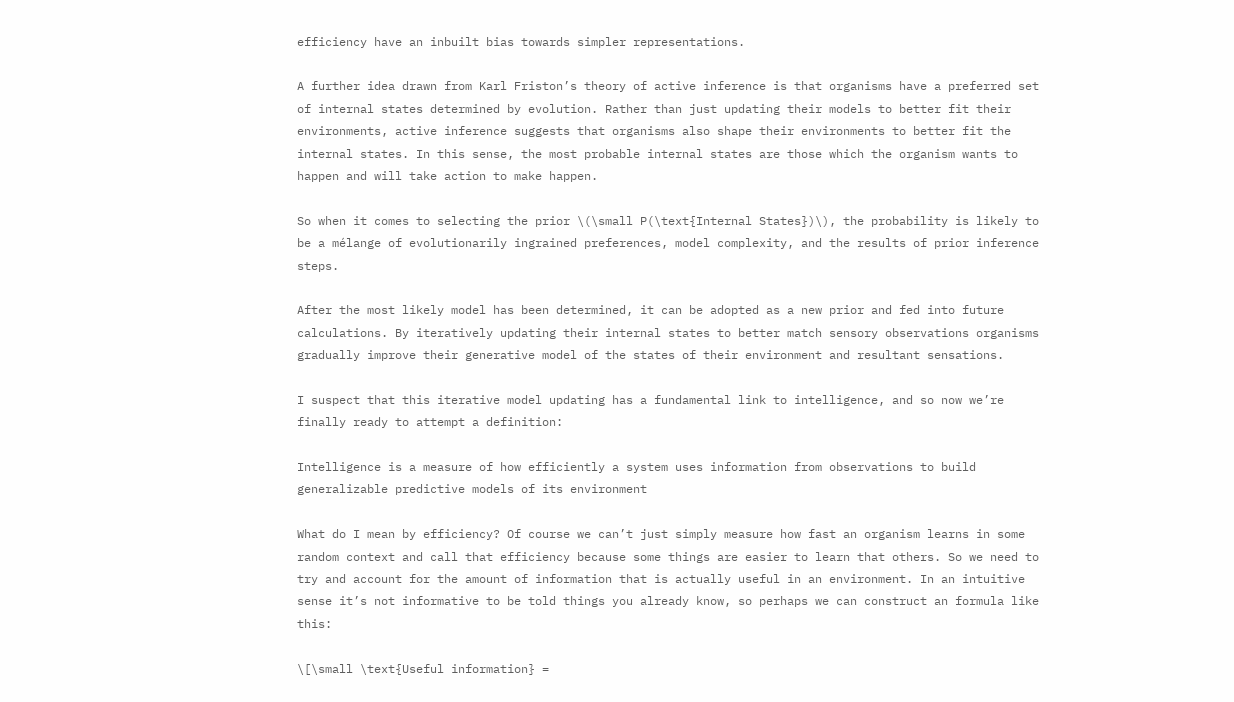efficiency have an inbuilt bias towards simpler representations.

A further idea drawn from Karl Friston’s theory of active inference is that organisms have a preferred set of internal states determined by evolution. Rather than just updating their models to better fit their environments, active inference suggests that organisms also shape their environments to better fit the internal states. In this sense, the most probable internal states are those which the organism wants to happen and will take action to make happen.

So when it comes to selecting the prior \(\small P(\text{Internal States})\), the probability is likely to be a mélange of evolutionarily ingrained preferences, model complexity, and the results of prior inference steps.

After the most likely model has been determined, it can be adopted as a new prior and fed into future calculations. By iteratively updating their internal states to better match sensory observations organisms gradually improve their generative model of the states of their environment and resultant sensations.

I suspect that this iterative model updating has a fundamental link to intelligence, and so now we’re finally ready to attempt a definition:

Intelligence is a measure of how efficiently a system uses information from observations to build generalizable predictive models of its environment

What do I mean by efficiency? Of course we can’t just simply measure how fast an organism learns in some random context and call that efficiency because some things are easier to learn that others. So we need to try and account for the amount of information that is actually useful in an environment. In an intuitive sense it’s not informative to be told things you already know, so perhaps we can construct an formula like this:

\[\small \text{Useful information} =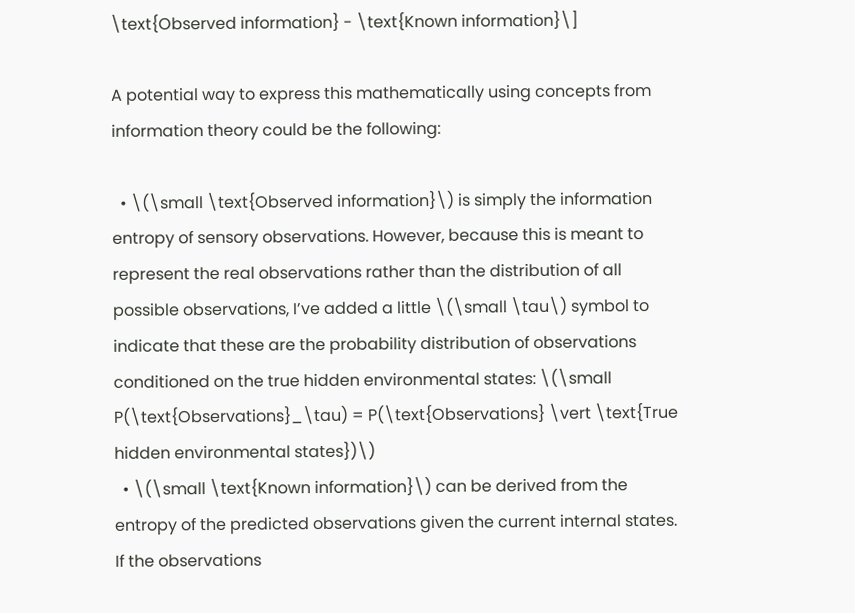\text{Observed information} - \text{Known information}\]

A potential way to express this mathematically using concepts from information theory could be the following:

  • \(\small \text{Observed information}\) is simply the information entropy of sensory observations. However, because this is meant to represent the real observations rather than the distribution of all possible observations, I’ve added a little \(\small \tau\) symbol to indicate that these are the probability distribution of observations conditioned on the true hidden environmental states: \(\small P(\text{Observations}_\tau) = P(\text{Observations} \vert \text{True hidden environmental states})\)
  • \(\small \text{Known information}\) can be derived from the entropy of the predicted observations given the current internal states. If the observations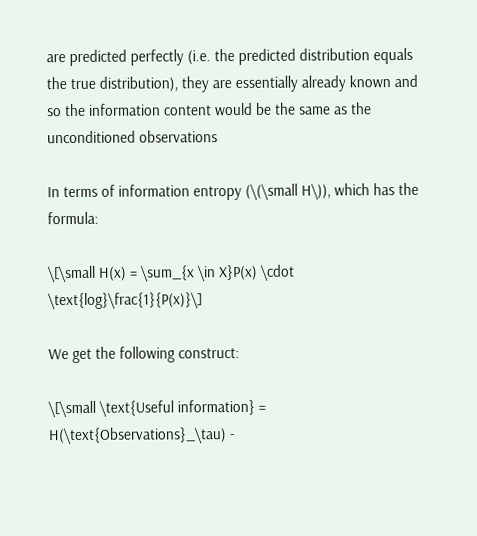are predicted perfectly (i.e. the predicted distribution equals the true distribution), they are essentially already known and so the information content would be the same as the unconditioned observations

In terms of information entropy (\(\small H\)), which has the formula:

\[\small H(x) = \sum_{x \in X}P(x) \cdot \text{log}\frac{1}{P(x)}\]

We get the following construct:

\[\small \text{Useful information} = H(\text{Observations}_\tau) -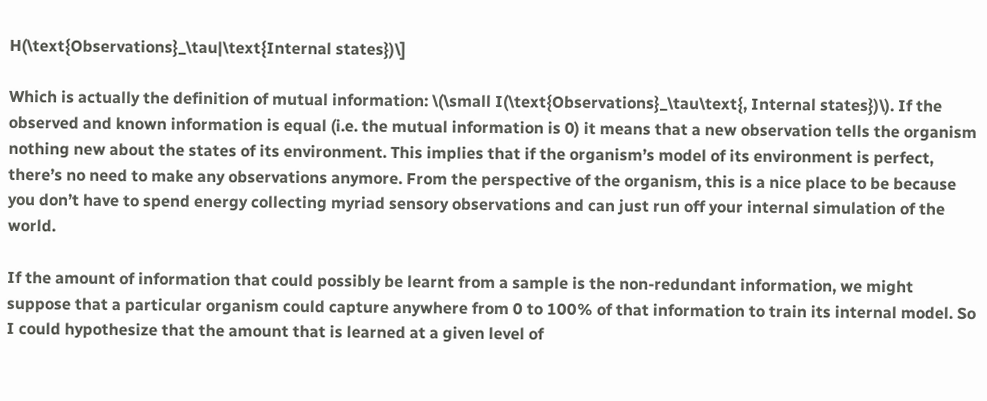H(\text{Observations}_\tau|\text{Internal states})\]

Which is actually the definition of mutual information: \(\small I(\text{Observations}_\tau\text{, Internal states})\). If the observed and known information is equal (i.e. the mutual information is 0) it means that a new observation tells the organism nothing new about the states of its environment. This implies that if the organism’s model of its environment is perfect, there’s no need to make any observations anymore. From the perspective of the organism, this is a nice place to be because you don’t have to spend energy collecting myriad sensory observations and can just run off your internal simulation of the world.

If the amount of information that could possibly be learnt from a sample is the non-redundant information, we might suppose that a particular organism could capture anywhere from 0 to 100% of that information to train its internal model. So I could hypothesize that the amount that is learned at a given level of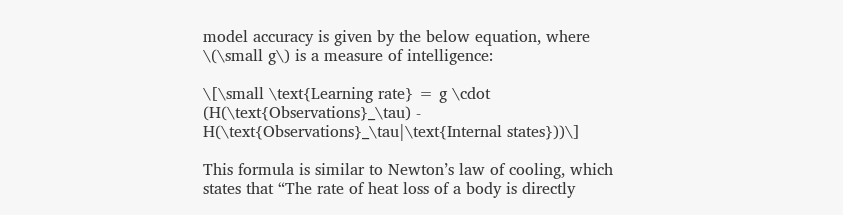model accuracy is given by the below equation, where \(\small g\) is a measure of intelligence:

\[\small \text{Learning rate} = g \cdot (H(\text{Observations}_\tau) - H(\text{Observations}_\tau|\text{Internal states}))\]

This formula is similar to Newton’s law of cooling, which states that “The rate of heat loss of a body is directly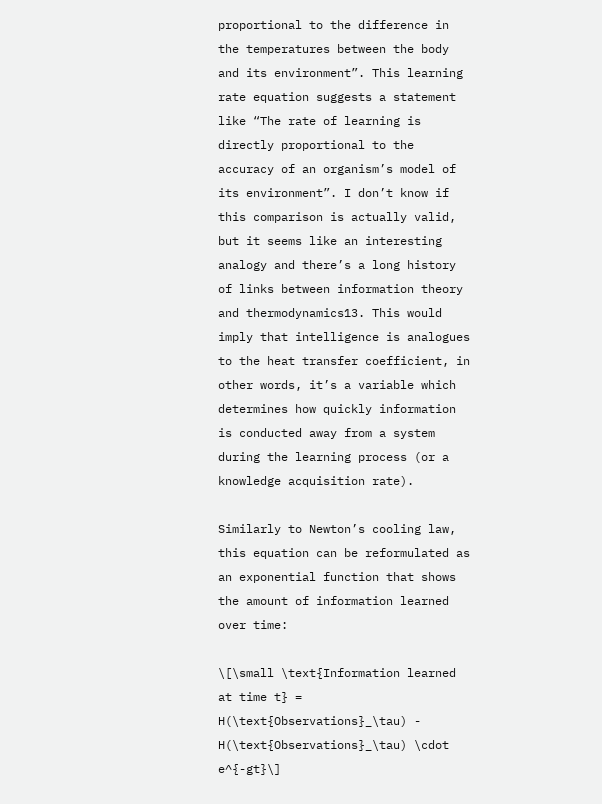proportional to the difference in the temperatures between the body and its environment”. This learning rate equation suggests a statement like “The rate of learning is directly proportional to the accuracy of an organism’s model of its environment”. I don’t know if this comparison is actually valid, but it seems like an interesting analogy and there’s a long history of links between information theory and thermodynamics13. This would imply that intelligence is analogues to the heat transfer coefficient, in other words, it’s a variable which determines how quickly information is conducted away from a system during the learning process (or a knowledge acquisition rate).

Similarly to Newton’s cooling law, this equation can be reformulated as an exponential function that shows the amount of information learned over time:

\[\small \text{Information learned at time t} = H(\text{Observations}_\tau) - H(\text{Observations}_\tau) \cdot e^{-gt}\]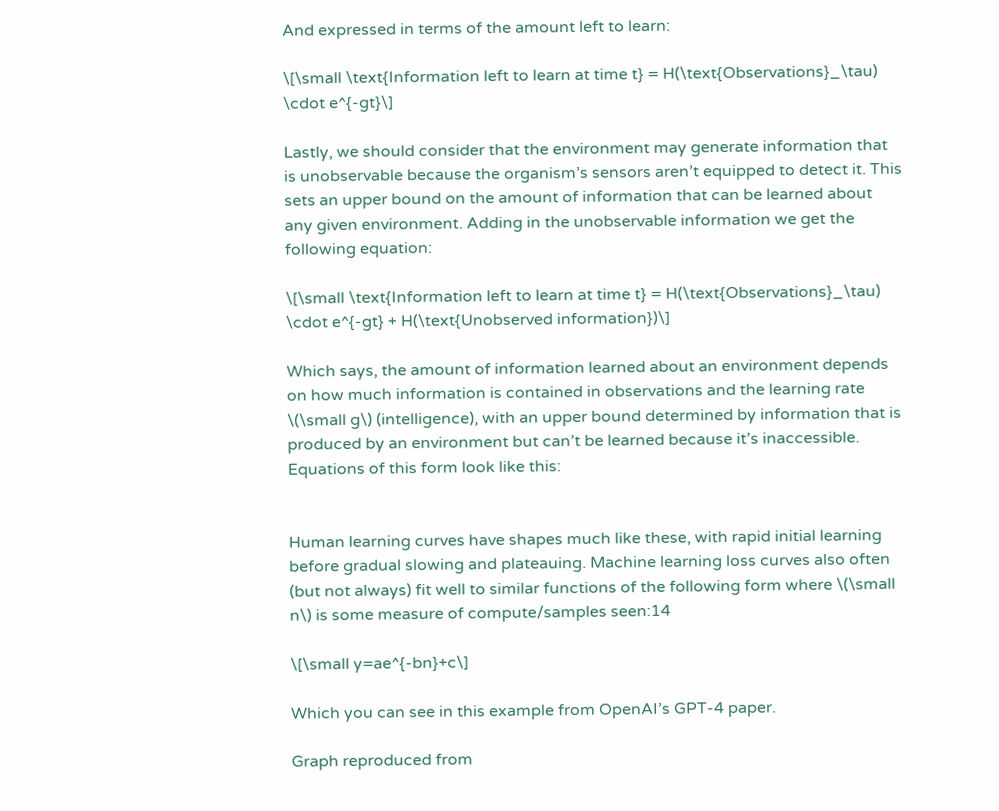And expressed in terms of the amount left to learn:

\[\small \text{Information left to learn at time t} = H(\text{Observations}_\tau) \cdot e^{-gt}\]

Lastly, we should consider that the environment may generate information that is unobservable because the organism’s sensors aren’t equipped to detect it. This sets an upper bound on the amount of information that can be learned about any given environment. Adding in the unobservable information we get the following equation:

\[\small \text{Information left to learn at time t} = H(\text{Observations}_\tau) \cdot e^{-gt} + H(\text{Unobserved information})\]

Which says, the amount of information learned about an environment depends on how much information is contained in observations and the learning rate \(\small g\) (intelligence), with an upper bound determined by information that is produced by an environment but can’t be learned because it’s inaccessible. Equations of this form look like this:


Human learning curves have shapes much like these, with rapid initial learning before gradual slowing and plateauing. Machine learning loss curves also often (but not always) fit well to similar functions of the following form where \(\small n\) is some measure of compute/samples seen:14

\[\small y=ae^{-bn}+c\]

Which you can see in this example from OpenAI’s GPT-4 paper.

Graph reproduced from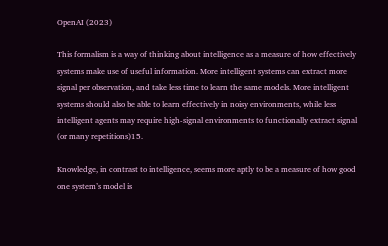OpenAI (2023)

This formalism is a way of thinking about intelligence as a measure of how effectively systems make use of useful information. More intelligent systems can extract more signal per observation, and take less time to learn the same models. More intelligent systems should also be able to learn effectively in noisy environments, while less intelligent agents may require high-signal environments to functionally extract signal (or many repetitions)15.

Knowledge, in contrast to intelligence, seems more aptly to be a measure of how good one system’s model is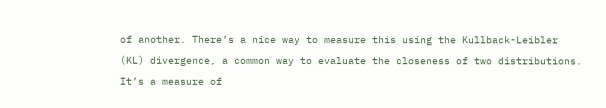of another. There’s a nice way to measure this using the Kullback-Leibler (KL) divergence, a common way to evaluate the closeness of two distributions. It’s a measure of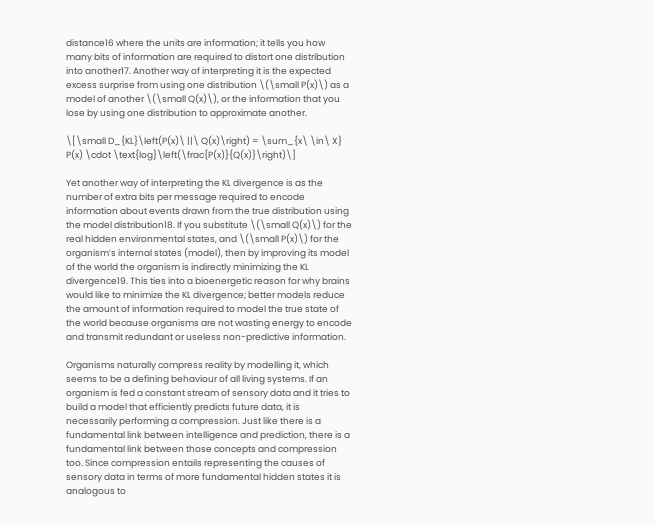distance16 where the units are information; it tells you how many bits of information are required to distort one distribution into another17. Another way of interpreting it is the expected excess surprise from using one distribution \(\small P(x)\) as a model of another \(\small Q(x)\), or the information that you lose by using one distribution to approximate another.

\[\small D_{KL}\left(P(x)\ ||\ Q(x)\right) = \sum_{x\ \in\ X} P(x) \cdot \text{log}\left(\frac{P(x)}{Q(x)}\right)\]

Yet another way of interpreting the KL divergence is as the number of extra bits per message required to encode information about events drawn from the true distribution using the model distribution18. If you substitute \(\small Q(x)\) for the real hidden environmental states, and \(\small P(x)\) for the organism’s internal states (model), then by improving its model of the world the organism is indirectly minimizing the KL divergence19. This ties into a bioenergetic reason for why brains would like to minimize the KL divergence; better models reduce the amount of information required to model the true state of the world because organisms are not wasting energy to encode and transmit redundant or useless non-predictive information.

Organisms naturally compress reality by modelling it, which seems to be a defining behaviour of all living systems. If an organism is fed a constant stream of sensory data and it tries to build a model that efficiently predicts future data, it is necessarily performing a compression. Just like there is a fundamental link between intelligence and prediction, there is a fundamental link between those concepts and compression too. Since compression entails representing the causes of sensory data in terms of more fundamental hidden states it is analogous to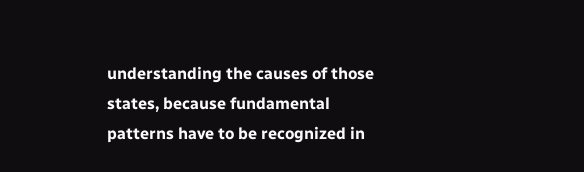understanding the causes of those states, because fundamental patterns have to be recognized in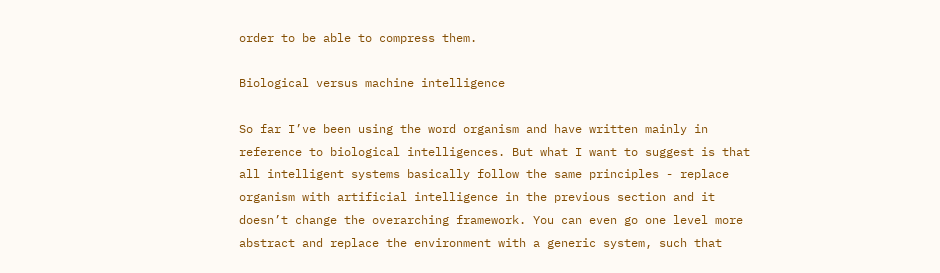order to be able to compress them.

Biological versus machine intelligence

So far I’ve been using the word organism and have written mainly in reference to biological intelligences. But what I want to suggest is that all intelligent systems basically follow the same principles - replace organism with artificial intelligence in the previous section and it doesn’t change the overarching framework. You can even go one level more abstract and replace the environment with a generic system, such that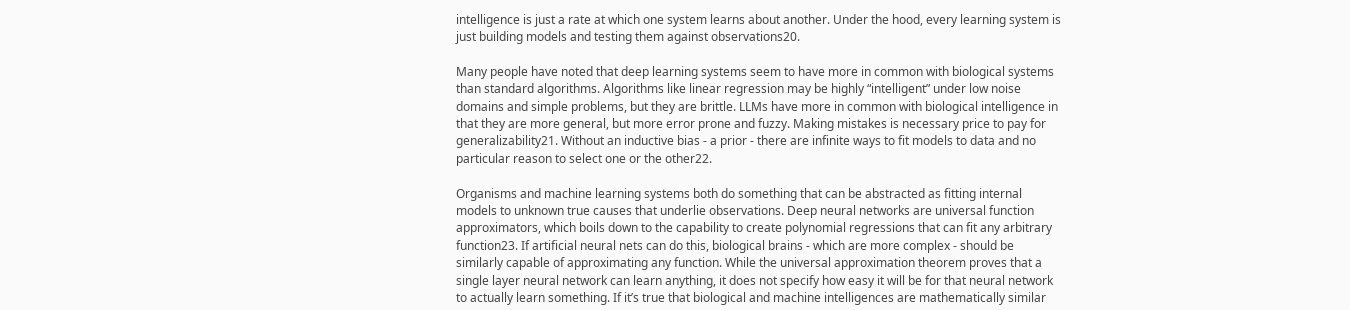intelligence is just a rate at which one system learns about another. Under the hood, every learning system is just building models and testing them against observations20.

Many people have noted that deep learning systems seem to have more in common with biological systems than standard algorithms. Algorithms like linear regression may be highly “intelligent” under low noise domains and simple problems, but they are brittle. LLMs have more in common with biological intelligence in that they are more general, but more error prone and fuzzy. Making mistakes is necessary price to pay for generalizability21. Without an inductive bias - a prior - there are infinite ways to fit models to data and no particular reason to select one or the other22.

Organisms and machine learning systems both do something that can be abstracted as fitting internal models to unknown true causes that underlie observations. Deep neural networks are universal function approximators, which boils down to the capability to create polynomial regressions that can fit any arbitrary function23. If artificial neural nets can do this, biological brains - which are more complex - should be similarly capable of approximating any function. While the universal approximation theorem proves that a single layer neural network can learn anything, it does not specify how easy it will be for that neural network to actually learn something. If it’s true that biological and machine intelligences are mathematically similar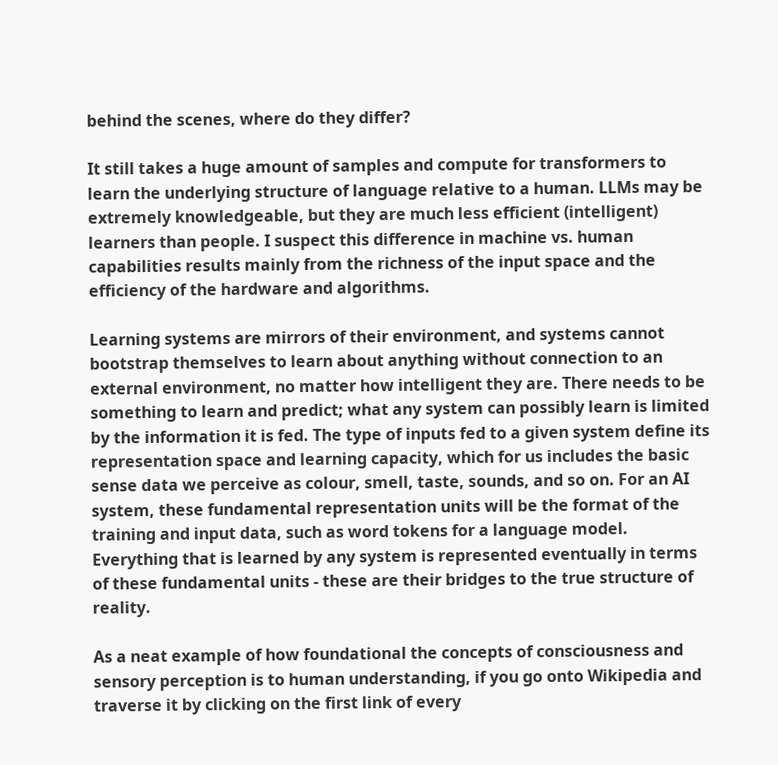behind the scenes, where do they differ?

It still takes a huge amount of samples and compute for transformers to learn the underlying structure of language relative to a human. LLMs may be extremely knowledgeable, but they are much less efficient (intelligent) learners than people. I suspect this difference in machine vs. human capabilities results mainly from the richness of the input space and the efficiency of the hardware and algorithms.

Learning systems are mirrors of their environment, and systems cannot bootstrap themselves to learn about anything without connection to an external environment, no matter how intelligent they are. There needs to be something to learn and predict; what any system can possibly learn is limited by the information it is fed. The type of inputs fed to a given system define its representation space and learning capacity, which for us includes the basic sense data we perceive as colour, smell, taste, sounds, and so on. For an AI system, these fundamental representation units will be the format of the training and input data, such as word tokens for a language model. Everything that is learned by any system is represented eventually in terms of these fundamental units - these are their bridges to the true structure of reality.

As a neat example of how foundational the concepts of consciousness and sensory perception is to human understanding, if you go onto Wikipedia and traverse it by clicking on the first link of every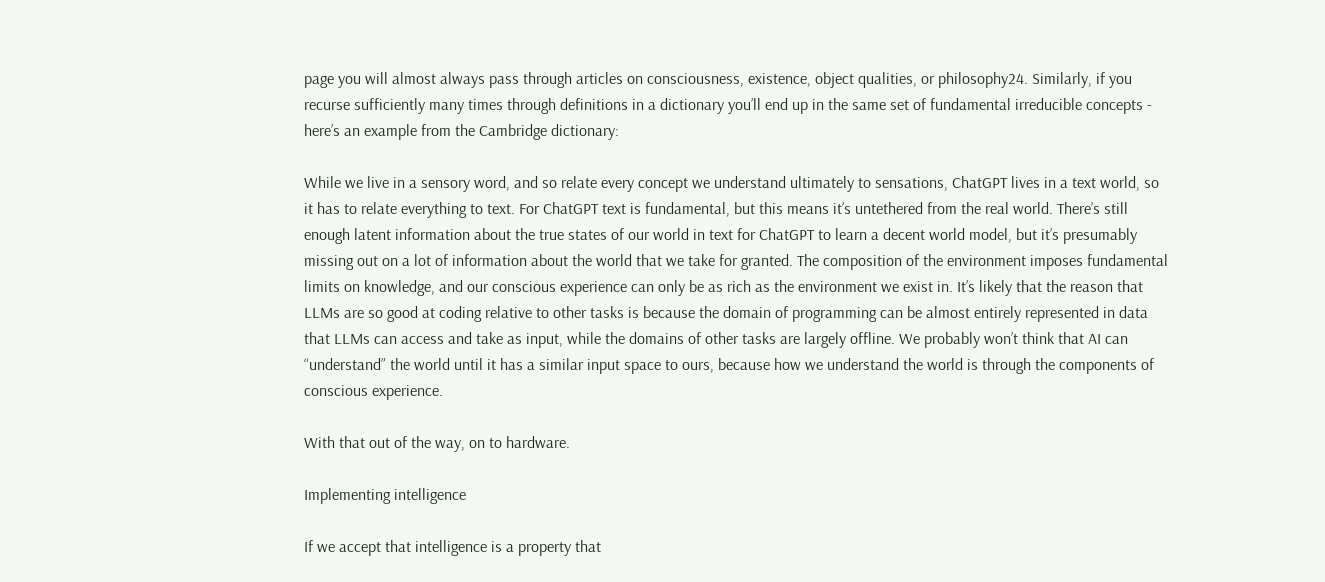page you will almost always pass through articles on consciousness, existence, object qualities, or philosophy24. Similarly, if you recurse sufficiently many times through definitions in a dictionary you’ll end up in the same set of fundamental irreducible concepts - here’s an example from the Cambridge dictionary:

While we live in a sensory word, and so relate every concept we understand ultimately to sensations, ChatGPT lives in a text world, so it has to relate everything to text. For ChatGPT text is fundamental, but this means it’s untethered from the real world. There’s still enough latent information about the true states of our world in text for ChatGPT to learn a decent world model, but it’s presumably missing out on a lot of information about the world that we take for granted. The composition of the environment imposes fundamental limits on knowledge, and our conscious experience can only be as rich as the environment we exist in. It’s likely that the reason that LLMs are so good at coding relative to other tasks is because the domain of programming can be almost entirely represented in data that LLMs can access and take as input, while the domains of other tasks are largely offline. We probably won’t think that AI can “understand” the world until it has a similar input space to ours, because how we understand the world is through the components of conscious experience.

With that out of the way, on to hardware.

Implementing intelligence

If we accept that intelligence is a property that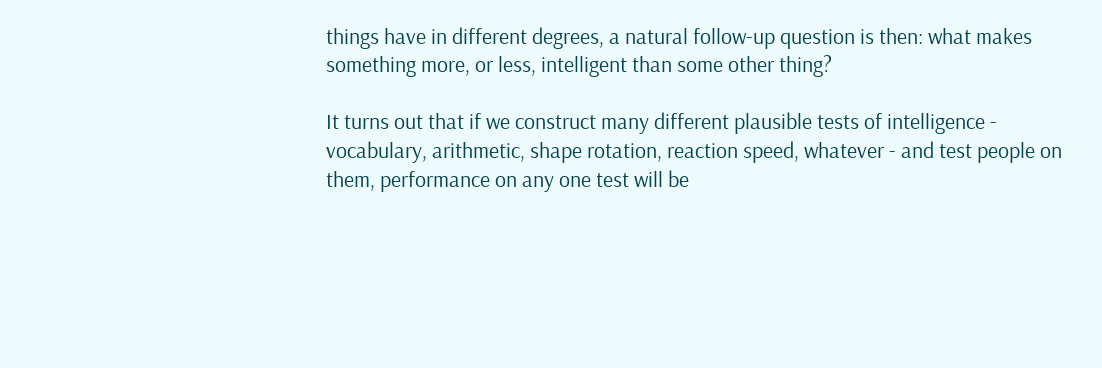things have in different degrees, a natural follow-up question is then: what makes something more, or less, intelligent than some other thing?

It turns out that if we construct many different plausible tests of intelligence - vocabulary, arithmetic, shape rotation, reaction speed, whatever - and test people on them, performance on any one test will be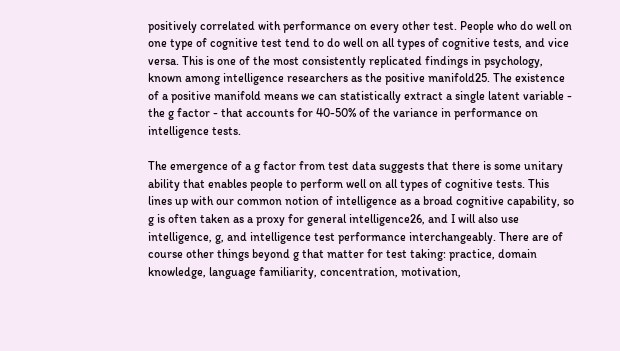positively correlated with performance on every other test. People who do well on one type of cognitive test tend to do well on all types of cognitive tests, and vice versa. This is one of the most consistently replicated findings in psychology, known among intelligence researchers as the positive manifold25. The existence of a positive manifold means we can statistically extract a single latent variable - the g factor - that accounts for 40-50% of the variance in performance on intelligence tests.

The emergence of a g factor from test data suggests that there is some unitary ability that enables people to perform well on all types of cognitive tests. This lines up with our common notion of intelligence as a broad cognitive capability, so g is often taken as a proxy for general intelligence26, and I will also use intelligence, g, and intelligence test performance interchangeably. There are of course other things beyond g that matter for test taking: practice, domain knowledge, language familiarity, concentration, motivation,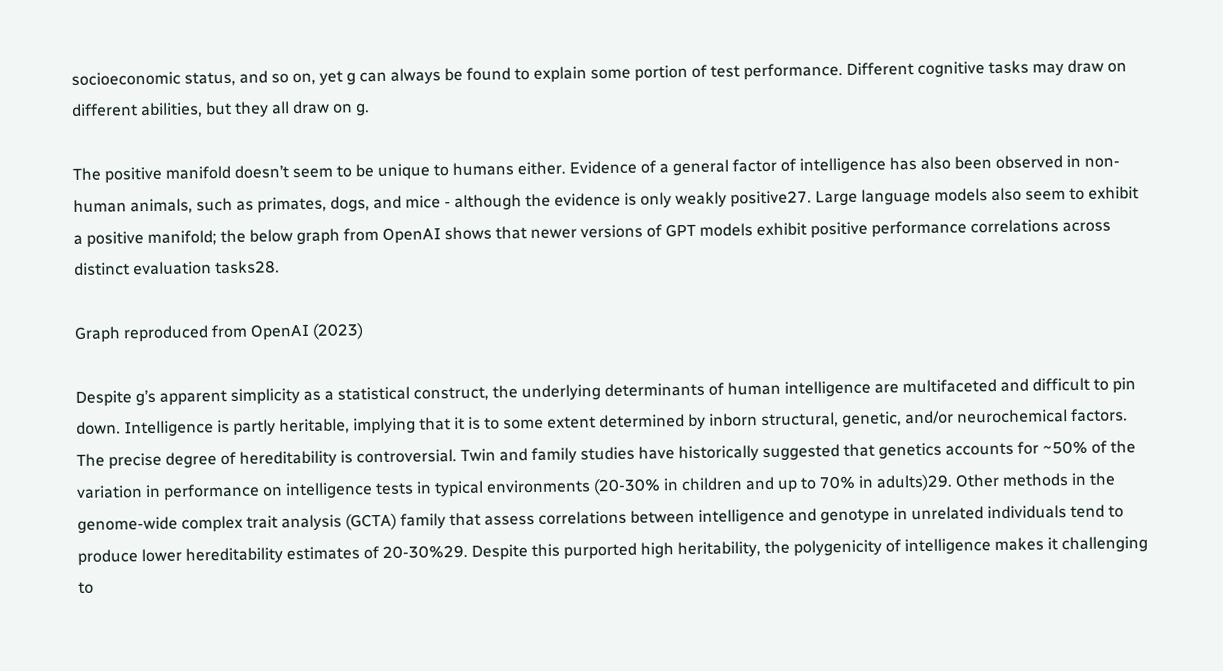socioeconomic status, and so on, yet g can always be found to explain some portion of test performance. Different cognitive tasks may draw on different abilities, but they all draw on g.

The positive manifold doesn’t seem to be unique to humans either. Evidence of a general factor of intelligence has also been observed in non-human animals, such as primates, dogs, and mice - although the evidence is only weakly positive27. Large language models also seem to exhibit a positive manifold; the below graph from OpenAI shows that newer versions of GPT models exhibit positive performance correlations across distinct evaluation tasks28.

Graph reproduced from OpenAI (2023)

Despite g’s apparent simplicity as a statistical construct, the underlying determinants of human intelligence are multifaceted and difficult to pin down. Intelligence is partly heritable, implying that it is to some extent determined by inborn structural, genetic, and/or neurochemical factors. The precise degree of hereditability is controversial. Twin and family studies have historically suggested that genetics accounts for ~50% of the variation in performance on intelligence tests in typical environments (20-30% in children and up to 70% in adults)29. Other methods in the genome-wide complex trait analysis (GCTA) family that assess correlations between intelligence and genotype in unrelated individuals tend to produce lower hereditability estimates of 20-30%29. Despite this purported high heritability, the polygenicity of intelligence makes it challenging to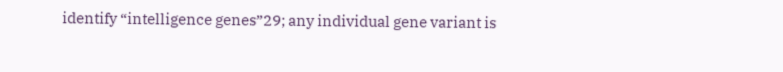identify “intelligence genes”29; any individual gene variant is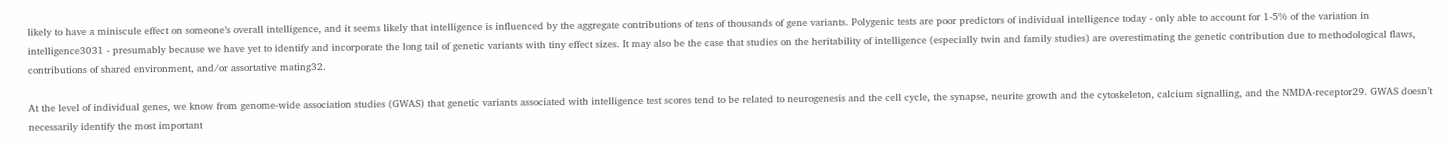likely to have a miniscule effect on someone’s overall intelligence, and it seems likely that intelligence is influenced by the aggregate contributions of tens of thousands of gene variants. Polygenic tests are poor predictors of individual intelligence today - only able to account for 1-5% of the variation in intelligence3031 - presumably because we have yet to identify and incorporate the long tail of genetic variants with tiny effect sizes. It may also be the case that studies on the heritability of intelligence (especially twin and family studies) are overestimating the genetic contribution due to methodological flaws, contributions of shared environment, and/or assortative mating32.

At the level of individual genes, we know from genome-wide association studies (GWAS) that genetic variants associated with intelligence test scores tend to be related to neurogenesis and the cell cycle, the synapse, neurite growth and the cytoskeleton, calcium signalling, and the NMDA-receptor29. GWAS doesn’t necessarily identify the most important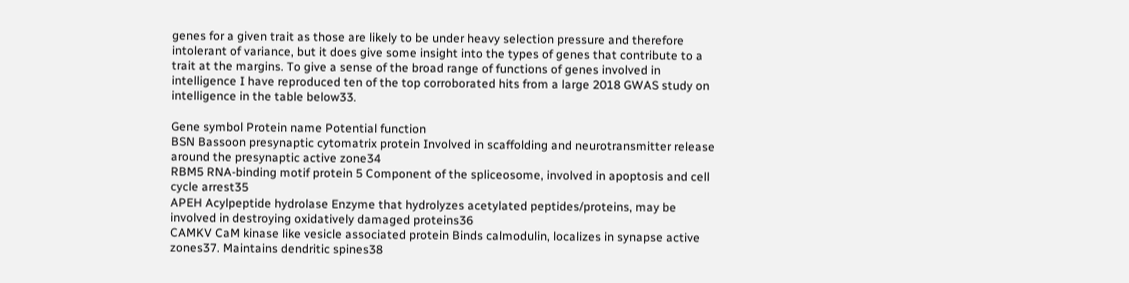genes for a given trait as those are likely to be under heavy selection pressure and therefore intolerant of variance, but it does give some insight into the types of genes that contribute to a trait at the margins. To give a sense of the broad range of functions of genes involved in intelligence I have reproduced ten of the top corroborated hits from a large 2018 GWAS study on intelligence in the table below33.

Gene symbol Protein name Potential function
BSN Bassoon presynaptic cytomatrix protein Involved in scaffolding and neurotransmitter release around the presynaptic active zone34
RBM5 RNA-binding motif protein 5 Component of the spliceosome, involved in apoptosis and cell cycle arrest35
APEH Acylpeptide hydrolase Enzyme that hydrolyzes acetylated peptides/proteins, may be involved in destroying oxidatively damaged proteins36
CAMKV CaM kinase like vesicle associated protein Binds calmodulin, localizes in synapse active zones37. Maintains dendritic spines38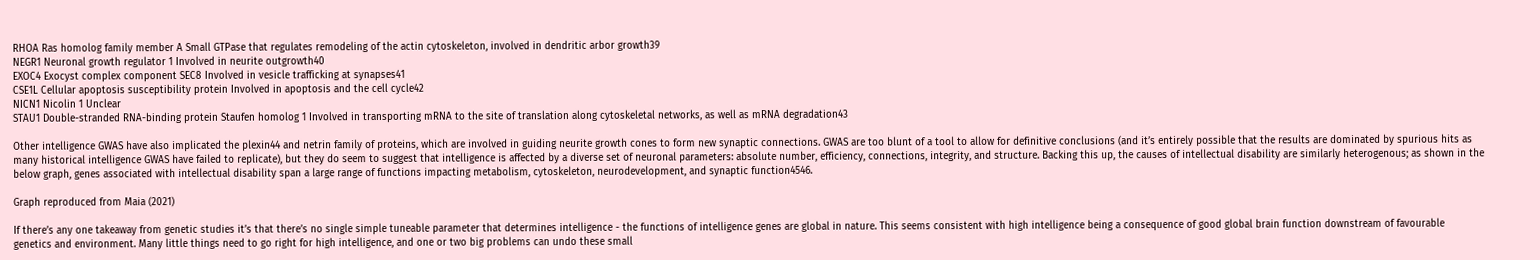RHOA Ras homolog family member A Small GTPase that regulates remodeling of the actin cytoskeleton, involved in dendritic arbor growth39
NEGR1 Neuronal growth regulator 1 Involved in neurite outgrowth40
EXOC4 Exocyst complex component SEC8 Involved in vesicle trafficking at synapses41
CSE1L Cellular apoptosis susceptibility protein Involved in apoptosis and the cell cycle42
NICN1 Nicolin 1 Unclear
STAU1 Double-stranded RNA-binding protein Staufen homolog 1 Involved in transporting mRNA to the site of translation along cytoskeletal networks, as well as mRNA degradation43

Other intelligence GWAS have also implicated the plexin44 and netrin family of proteins, which are involved in guiding neurite growth cones to form new synaptic connections. GWAS are too blunt of a tool to allow for definitive conclusions (and it’s entirely possible that the results are dominated by spurious hits as many historical intelligence GWAS have failed to replicate), but they do seem to suggest that intelligence is affected by a diverse set of neuronal parameters: absolute number, efficiency, connections, integrity, and structure. Backing this up, the causes of intellectual disability are similarly heterogenous; as shown in the below graph, genes associated with intellectual disability span a large range of functions impacting metabolism, cytoskeleton, neurodevelopment, and synaptic function4546.

Graph reproduced from Maia (2021)

If there’s any one takeaway from genetic studies it’s that there’s no single simple tuneable parameter that determines intelligence - the functions of intelligence genes are global in nature. This seems consistent with high intelligence being a consequence of good global brain function downstream of favourable genetics and environment. Many little things need to go right for high intelligence, and one or two big problems can undo these small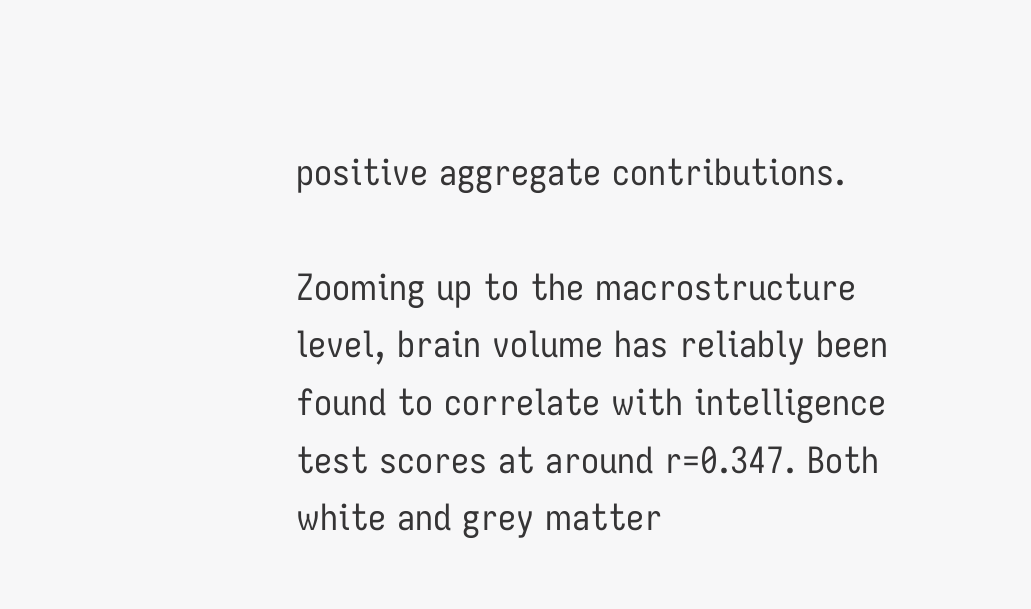positive aggregate contributions.

Zooming up to the macrostructure level, brain volume has reliably been found to correlate with intelligence test scores at around r=0.347. Both white and grey matter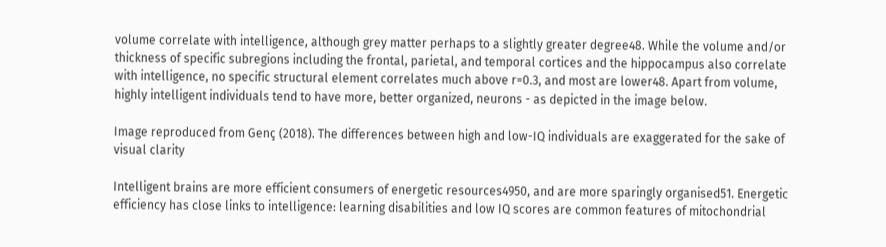volume correlate with intelligence, although grey matter perhaps to a slightly greater degree48. While the volume and/or thickness of specific subregions including the frontal, parietal, and temporal cortices and the hippocampus also correlate with intelligence, no specific structural element correlates much above r=0.3, and most are lower48. Apart from volume, highly intelligent individuals tend to have more, better organized, neurons - as depicted in the image below.

Image reproduced from Genç (2018). The differences between high and low-IQ individuals are exaggerated for the sake of visual clarity

Intelligent brains are more efficient consumers of energetic resources4950, and are more sparingly organised51. Energetic efficiency has close links to intelligence: learning disabilities and low IQ scores are common features of mitochondrial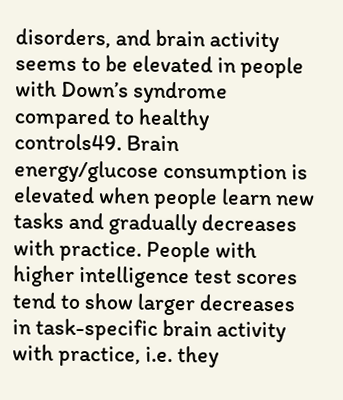disorders, and brain activity seems to be elevated in people with Down’s syndrome compared to healthy controls49. Brain energy/glucose consumption is elevated when people learn new tasks and gradually decreases with practice. People with higher intelligence test scores tend to show larger decreases in task-specific brain activity with practice, i.e. they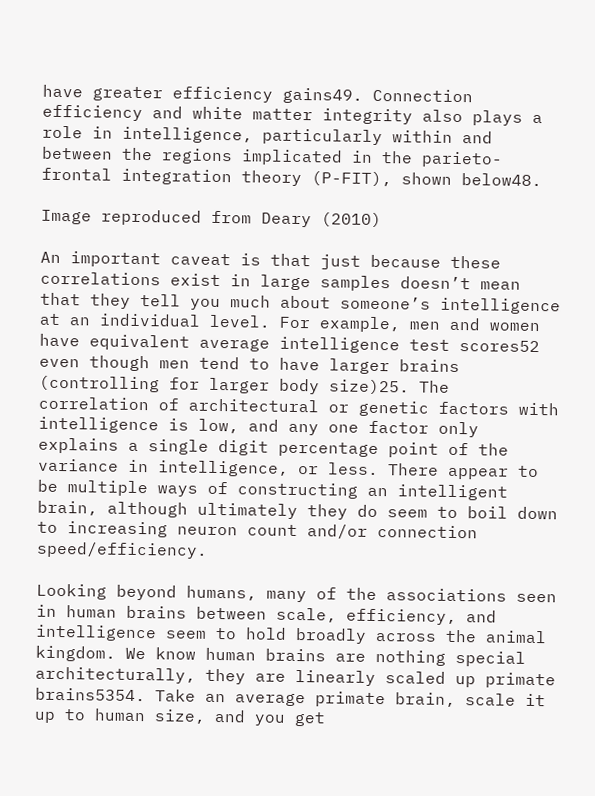have greater efficiency gains49. Connection efficiency and white matter integrity also plays a role in intelligence, particularly within and between the regions implicated in the parieto-frontal integration theory (P-FIT), shown below48.

Image reproduced from Deary (2010)

An important caveat is that just because these correlations exist in large samples doesn’t mean that they tell you much about someone’s intelligence at an individual level. For example, men and women have equivalent average intelligence test scores52 even though men tend to have larger brains (controlling for larger body size)25. The correlation of architectural or genetic factors with intelligence is low, and any one factor only explains a single digit percentage point of the variance in intelligence, or less. There appear to be multiple ways of constructing an intelligent brain, although ultimately they do seem to boil down to increasing neuron count and/or connection speed/efficiency.

Looking beyond humans, many of the associations seen in human brains between scale, efficiency, and intelligence seem to hold broadly across the animal kingdom. We know human brains are nothing special architecturally, they are linearly scaled up primate brains5354. Take an average primate brain, scale it up to human size, and you get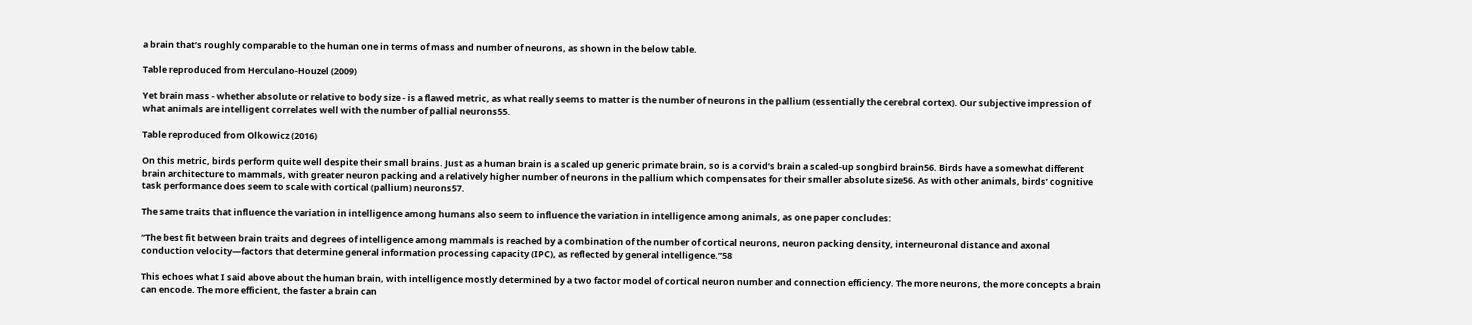a brain that’s roughly comparable to the human one in terms of mass and number of neurons, as shown in the below table.

Table reproduced from Herculano-Houzel (2009)

Yet brain mass - whether absolute or relative to body size - is a flawed metric, as what really seems to matter is the number of neurons in the pallium (essentially the cerebral cortex). Our subjective impression of what animals are intelligent correlates well with the number of pallial neurons55.

Table reproduced from Olkowicz (2016)

On this metric, birds perform quite well despite their small brains. Just as a human brain is a scaled up generic primate brain, so is a corvid’s brain a scaled-up songbird brain56. Birds have a somewhat different brain architecture to mammals, with greater neuron packing and a relatively higher number of neurons in the pallium which compensates for their smaller absolute size56. As with other animals, birds’ cognitive task performance does seem to scale with cortical (pallium) neurons57.

The same traits that influence the variation in intelligence among humans also seem to influence the variation in intelligence among animals, as one paper concludes:

“The best fit between brain traits and degrees of intelligence among mammals is reached by a combination of the number of cortical neurons, neuron packing density, interneuronal distance and axonal conduction velocity—factors that determine general information processing capacity (IPC), as reflected by general intelligence.”58

This echoes what I said above about the human brain, with intelligence mostly determined by a two factor model of cortical neuron number and connection efficiency. The more neurons, the more concepts a brain can encode. The more efficient, the faster a brain can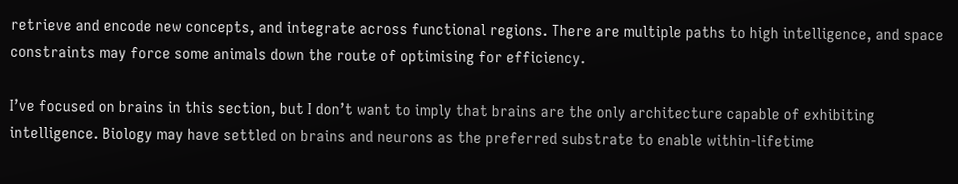retrieve and encode new concepts, and integrate across functional regions. There are multiple paths to high intelligence, and space constraints may force some animals down the route of optimising for efficiency.

I’ve focused on brains in this section, but I don’t want to imply that brains are the only architecture capable of exhibiting intelligence. Biology may have settled on brains and neurons as the preferred substrate to enable within-lifetime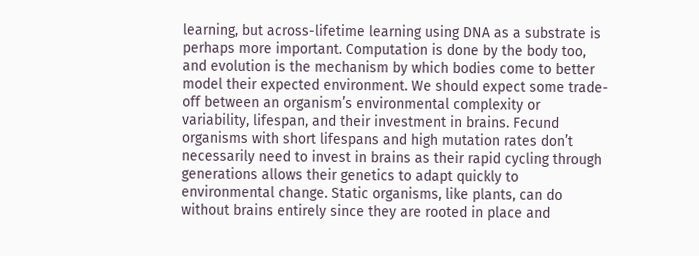learning, but across-lifetime learning using DNA as a substrate is perhaps more important. Computation is done by the body too, and evolution is the mechanism by which bodies come to better model their expected environment. We should expect some trade-off between an organism’s environmental complexity or variability, lifespan, and their investment in brains. Fecund organisms with short lifespans and high mutation rates don’t necessarily need to invest in brains as their rapid cycling through generations allows their genetics to adapt quickly to environmental change. Static organisms, like plants, can do without brains entirely since they are rooted in place and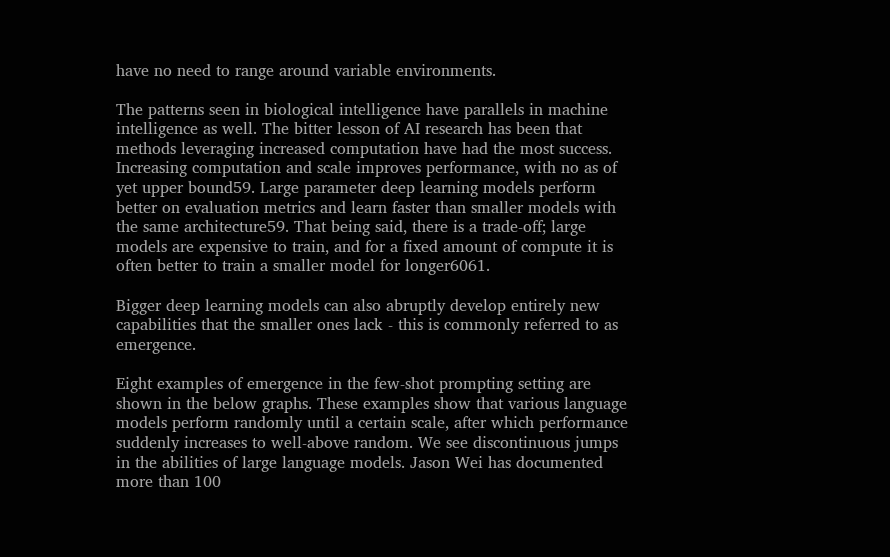have no need to range around variable environments.

The patterns seen in biological intelligence have parallels in machine intelligence as well. The bitter lesson of AI research has been that methods leveraging increased computation have had the most success. Increasing computation and scale improves performance, with no as of yet upper bound59. Large parameter deep learning models perform better on evaluation metrics and learn faster than smaller models with the same architecture59. That being said, there is a trade-off; large models are expensive to train, and for a fixed amount of compute it is often better to train a smaller model for longer6061.

Bigger deep learning models can also abruptly develop entirely new capabilities that the smaller ones lack - this is commonly referred to as emergence.

Eight examples of emergence in the few-shot prompting setting are shown in the below graphs. These examples show that various language models perform randomly until a certain scale, after which performance suddenly increases to well-above random. We see discontinuous jumps in the abilities of large language models. Jason Wei has documented more than 100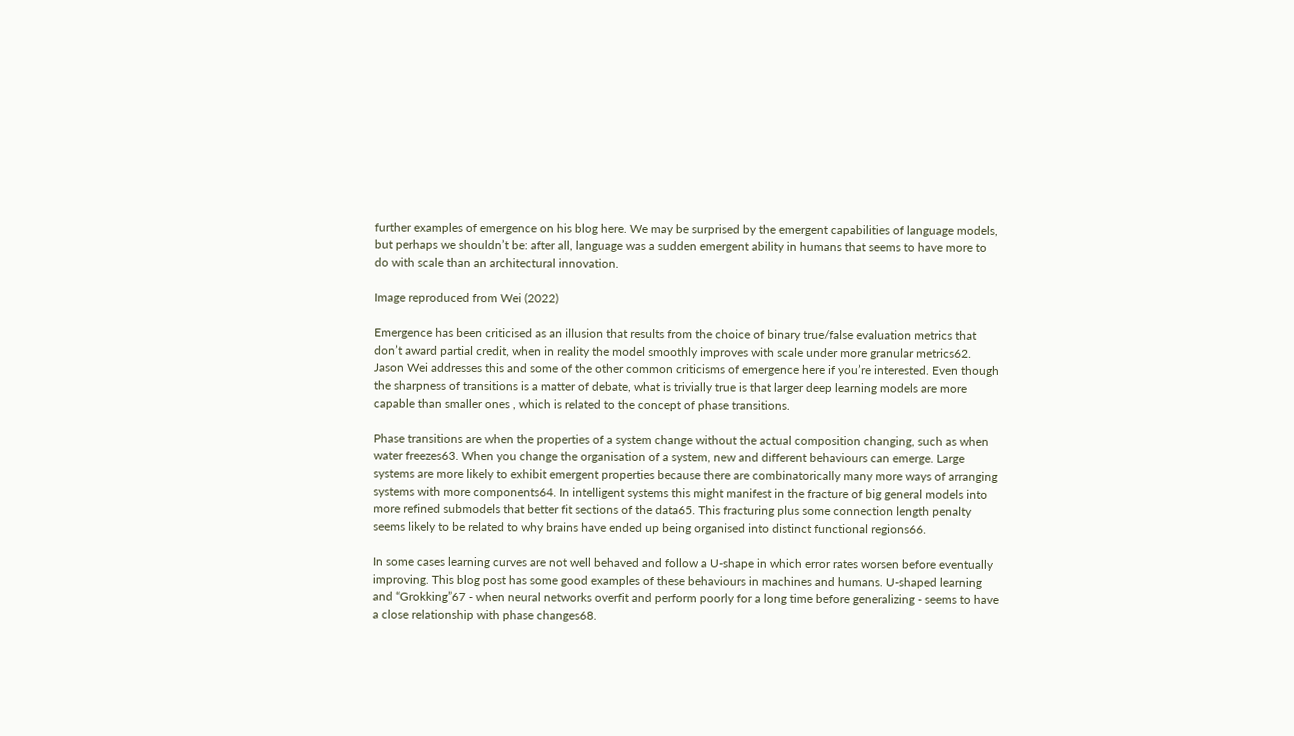further examples of emergence on his blog here. We may be surprised by the emergent capabilities of language models, but perhaps we shouldn’t be: after all, language was a sudden emergent ability in humans that seems to have more to do with scale than an architectural innovation.

Image reproduced from Wei (2022)

Emergence has been criticised as an illusion that results from the choice of binary true/false evaluation metrics that don’t award partial credit, when in reality the model smoothly improves with scale under more granular metrics62. Jason Wei addresses this and some of the other common criticisms of emergence here if you’re interested. Even though the sharpness of transitions is a matter of debate, what is trivially true is that larger deep learning models are more capable than smaller ones , which is related to the concept of phase transitions.

Phase transitions are when the properties of a system change without the actual composition changing, such as when water freezes63. When you change the organisation of a system, new and different behaviours can emerge. Large systems are more likely to exhibit emergent properties because there are combinatorically many more ways of arranging systems with more components64. In intelligent systems this might manifest in the fracture of big general models into more refined submodels that better fit sections of the data65. This fracturing plus some connection length penalty seems likely to be related to why brains have ended up being organised into distinct functional regions66.

In some cases learning curves are not well behaved and follow a U-shape in which error rates worsen before eventually improving. This blog post has some good examples of these behaviours in machines and humans. U-shaped learning and “Grokking”67 - when neural networks overfit and perform poorly for a long time before generalizing - seems to have a close relationship with phase changes68.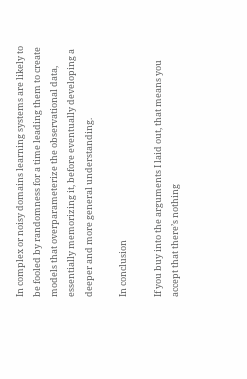In complex or noisy domains learning systems are likely to be fooled by randomness for a time leading them to create models that overparameterize the observational data, essentially memorizing it, before eventually developing a deeper and more general understanding.

In conclusion

If you buy into the arguments I laid out, that means you accept that there’s nothing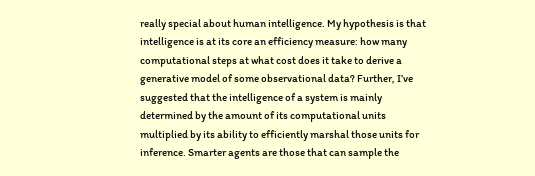really special about human intelligence. My hypothesis is that intelligence is at its core an efficiency measure: how many computational steps at what cost does it take to derive a generative model of some observational data? Further, I’ve suggested that the intelligence of a system is mainly determined by the amount of its computational units multiplied by its ability to efficiently marshal those units for inference. Smarter agents are those that can sample the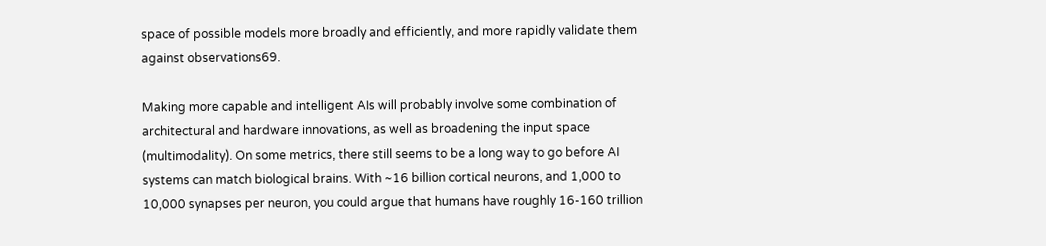space of possible models more broadly and efficiently, and more rapidly validate them against observations69.

Making more capable and intelligent AIs will probably involve some combination of architectural and hardware innovations, as well as broadening the input space (multimodality). On some metrics, there still seems to be a long way to go before AI systems can match biological brains. With ~16 billion cortical neurons, and 1,000 to 10,000 synapses per neuron, you could argue that humans have roughly 16-160 trillion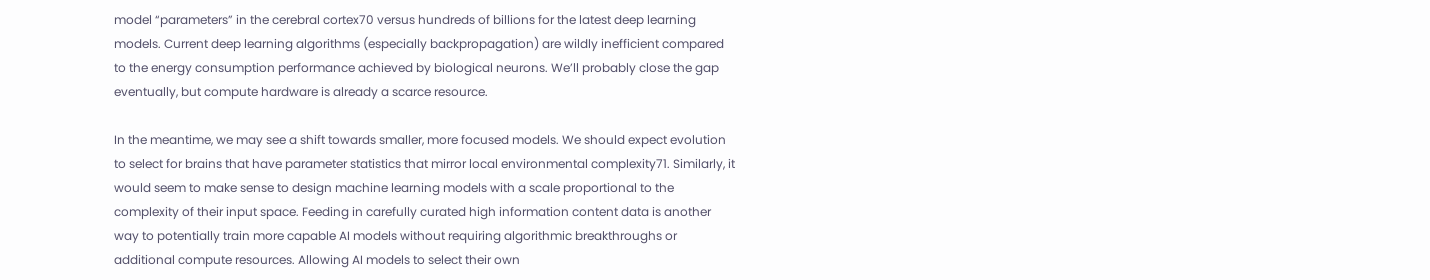model “parameters” in the cerebral cortex70 versus hundreds of billions for the latest deep learning models. Current deep learning algorithms (especially backpropagation) are wildly inefficient compared to the energy consumption performance achieved by biological neurons. We’ll probably close the gap eventually, but compute hardware is already a scarce resource.

In the meantime, we may see a shift towards smaller, more focused models. We should expect evolution to select for brains that have parameter statistics that mirror local environmental complexity71. Similarly, it would seem to make sense to design machine learning models with a scale proportional to the complexity of their input space. Feeding in carefully curated high information content data is another way to potentially train more capable AI models without requiring algorithmic breakthroughs or additional compute resources. Allowing AI models to select their own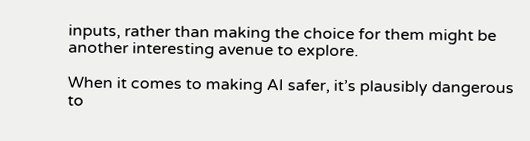inputs, rather than making the choice for them might be another interesting avenue to explore.

When it comes to making AI safer, it’s plausibly dangerous to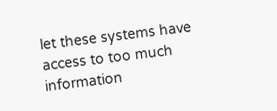let these systems have access to too much information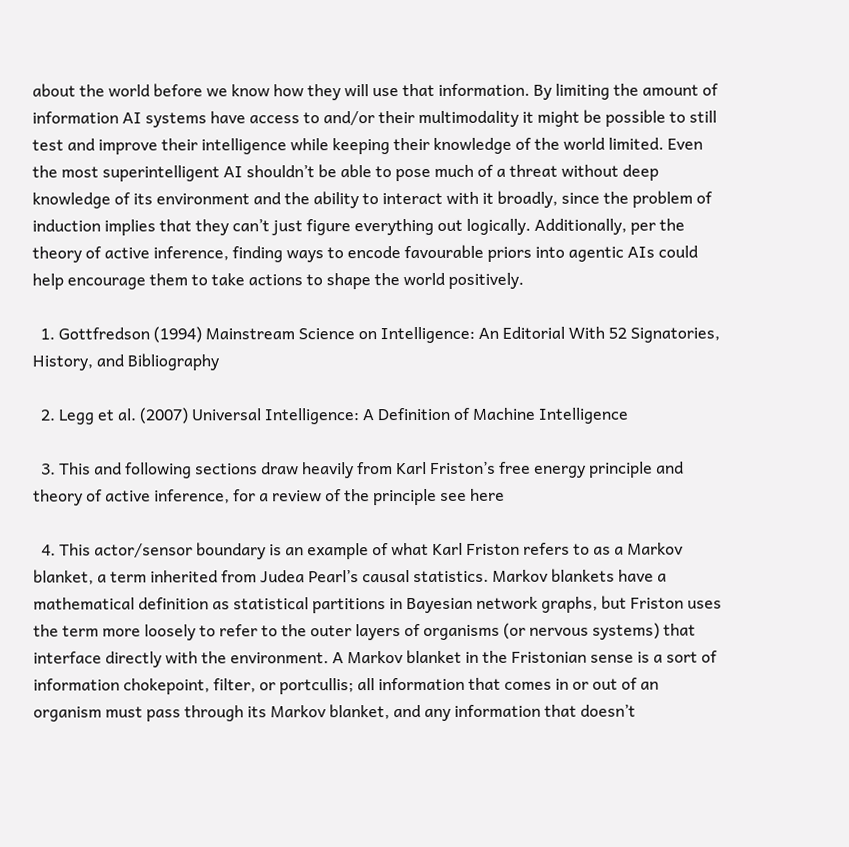about the world before we know how they will use that information. By limiting the amount of information AI systems have access to and/or their multimodality it might be possible to still test and improve their intelligence while keeping their knowledge of the world limited. Even the most superintelligent AI shouldn’t be able to pose much of a threat without deep knowledge of its environment and the ability to interact with it broadly, since the problem of induction implies that they can’t just figure everything out logically. Additionally, per the theory of active inference, finding ways to encode favourable priors into agentic AIs could help encourage them to take actions to shape the world positively.

  1. Gottfredson (1994) Mainstream Science on Intelligence: An Editorial With 52 Signatories, History, and Bibliography

  2. Legg et al. (2007) Universal Intelligence: A Definition of Machine Intelligence

  3. This and following sections draw heavily from Karl Friston’s free energy principle and theory of active inference, for a review of the principle see here

  4. This actor/sensor boundary is an example of what Karl Friston refers to as a Markov blanket, a term inherited from Judea Pearl’s causal statistics. Markov blankets have a mathematical definition as statistical partitions in Bayesian network graphs, but Friston uses the term more loosely to refer to the outer layers of organisms (or nervous systems) that interface directly with the environment. A Markov blanket in the Fristonian sense is a sort of information chokepoint, filter, or portcullis; all information that comes in or out of an organism must pass through its Markov blanket, and any information that doesn’t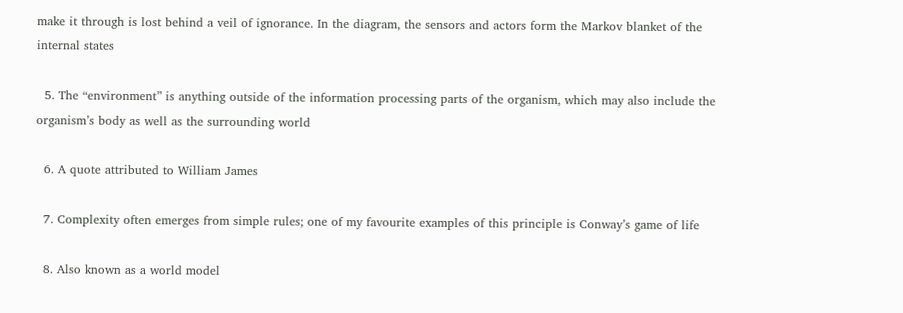make it through is lost behind a veil of ignorance. In the diagram, the sensors and actors form the Markov blanket of the internal states

  5. The “environment” is anything outside of the information processing parts of the organism, which may also include the organism’s body as well as the surrounding world

  6. A quote attributed to William James

  7. Complexity often emerges from simple rules; one of my favourite examples of this principle is Conway’s game of life

  8. Also known as a world model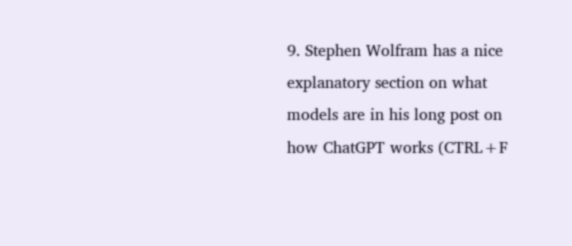9. Stephen Wolfram has a nice explanatory section on what models are in his long post on how ChatGPT works (CTRL+F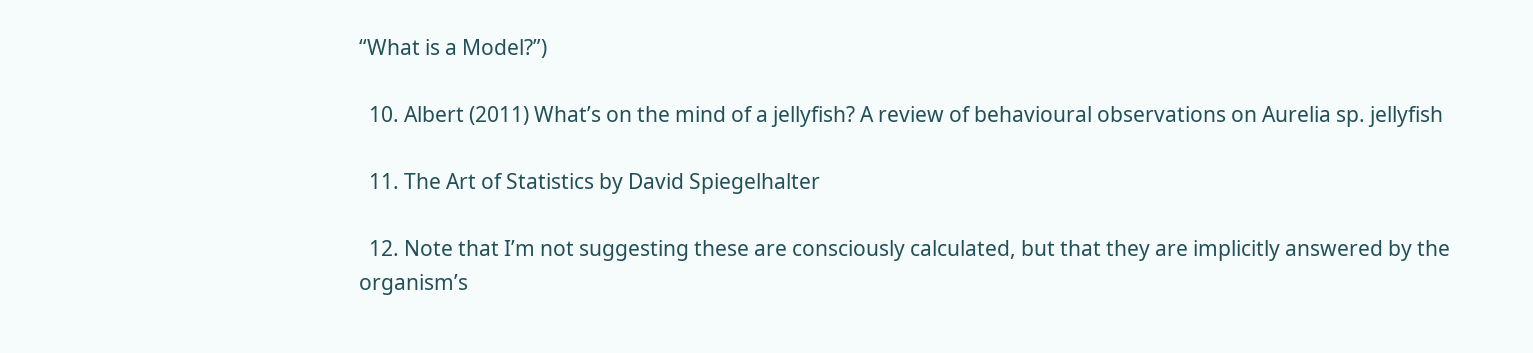“What is a Model?”)

  10. Albert (2011) What’s on the mind of a jellyfish? A review of behavioural observations on Aurelia sp. jellyfish

  11. The Art of Statistics by David Spiegelhalter

  12. Note that I’m not suggesting these are consciously calculated, but that they are implicitly answered by the organism’s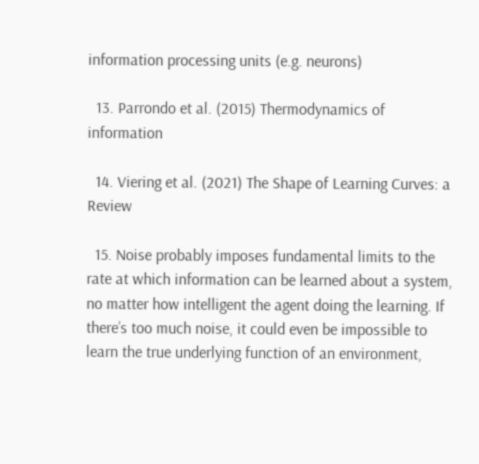information processing units (e.g. neurons)

  13. Parrondo et al. (2015) Thermodynamics of information

  14. Viering et al. (2021) The Shape of Learning Curves: a Review

  15. Noise probably imposes fundamental limits to the rate at which information can be learned about a system, no matter how intelligent the agent doing the learning. If there’s too much noise, it could even be impossible to learn the true underlying function of an environment,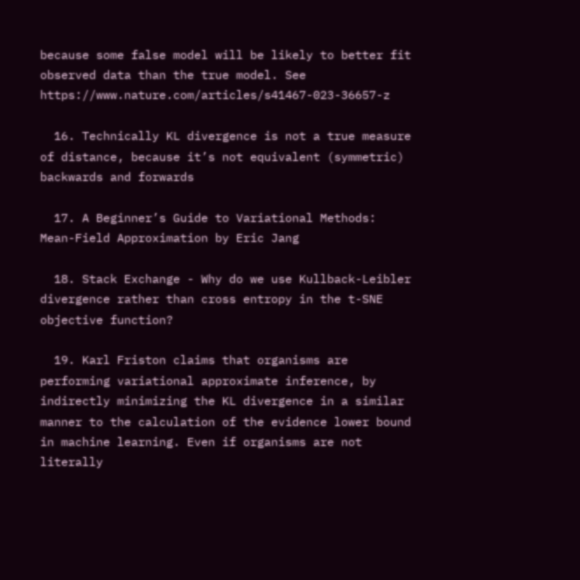because some false model will be likely to better fit observed data than the true model. See https://www.nature.com/articles/s41467-023-36657-z

  16. Technically KL divergence is not a true measure of distance, because it’s not equivalent (symmetric) backwards and forwards

  17. A Beginner’s Guide to Variational Methods: Mean-Field Approximation by Eric Jang

  18. Stack Exchange - Why do we use Kullback-Leibler divergence rather than cross entropy in the t-SNE objective function?

  19. Karl Friston claims that organisms are performing variational approximate inference, by indirectly minimizing the KL divergence in a similar manner to the calculation of the evidence lower bound in machine learning. Even if organisms are not literally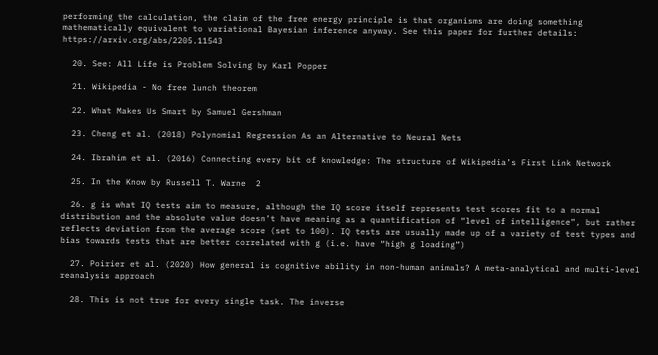performing the calculation, the claim of the free energy principle is that organisms are doing something mathematically equivalent to variational Bayesian inference anyway. See this paper for further details: https://arxiv.org/abs/2205.11543

  20. See: All Life is Problem Solving by Karl Popper

  21. Wikipedia - No free lunch theorem

  22. What Makes Us Smart by Samuel Gershman

  23. Cheng et al. (2018) Polynomial Regression As an Alternative to Neural Nets

  24. Ibrahim et al. (2016) Connecting every bit of knowledge: The structure of Wikipedia’s First Link Network

  25. In the Know by Russell T. Warne  2

  26. g is what IQ tests aim to measure, although the IQ score itself represents test scores fit to a normal distribution and the absolute value doesn’t have meaning as a quantification of “level of intelligence”, but rather reflects deviation from the average score (set to 100). IQ tests are usually made up of a variety of test types and bias towards tests that are better correlated with g (i.e. have “high g loading”)

  27. Poirier et al. (2020) How general is cognitive ability in non-human animals? A meta-analytical and multi-level reanalysis approach

  28. This is not true for every single task. The inverse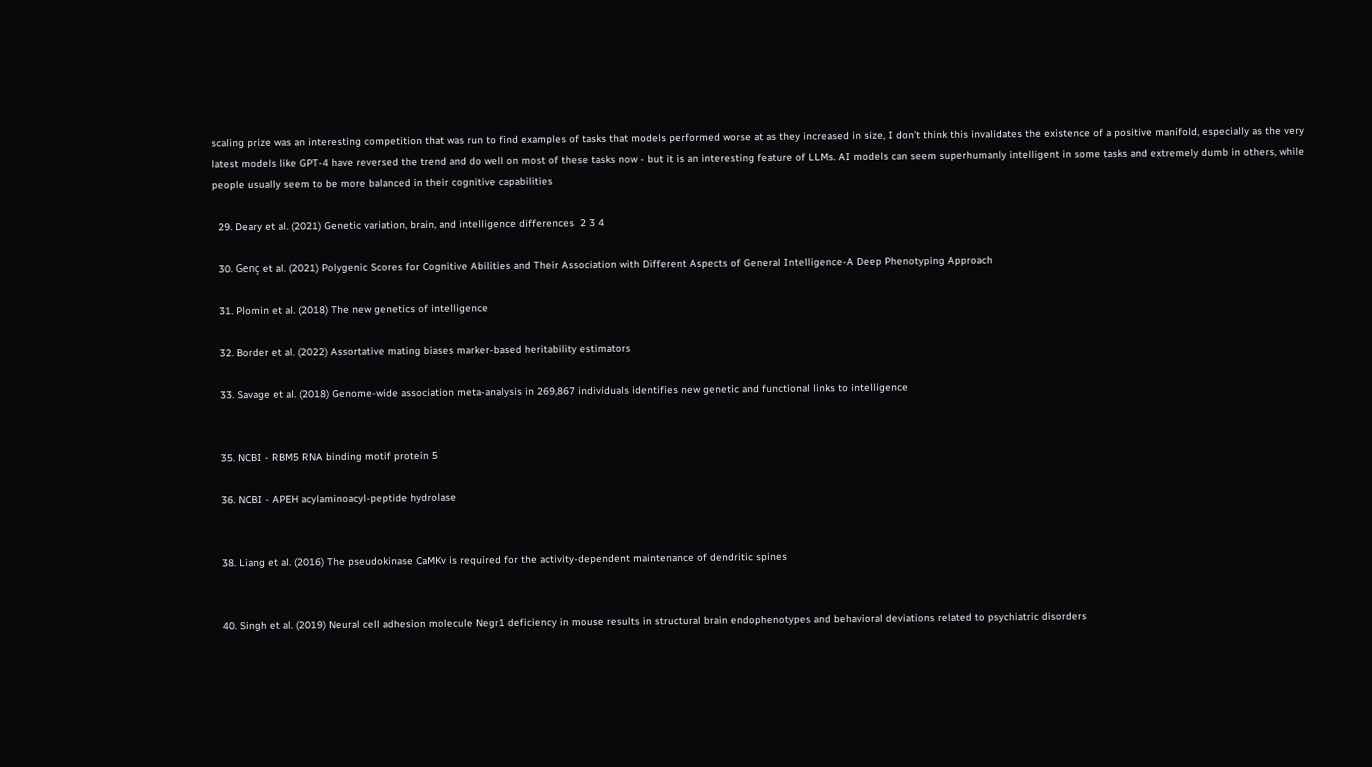scaling prize was an interesting competition that was run to find examples of tasks that models performed worse at as they increased in size, I don’t think this invalidates the existence of a positive manifold, especially as the very latest models like GPT-4 have reversed the trend and do well on most of these tasks now - but it is an interesting feature of LLMs. AI models can seem superhumanly intelligent in some tasks and extremely dumb in others, while people usually seem to be more balanced in their cognitive capabilities

  29. Deary et al. (2021) Genetic variation, brain, and intelligence differences  2 3 4

  30. Genç et al. (2021) Polygenic Scores for Cognitive Abilities and Their Association with Different Aspects of General Intelligence-A Deep Phenotyping Approach

  31. Plomin et al. (2018) The new genetics of intelligence

  32. Border et al. (2022) Assortative mating biases marker-based heritability estimators

  33. Savage et al. (2018) Genome-wide association meta-analysis in 269,867 individuals identifies new genetic and functional links to intelligence


  35. NCBI - RBM5 RNA binding motif protein 5

  36. NCBI - APEH acylaminoacyl-peptide hydrolase


  38. Liang et al. (2016) The pseudokinase CaMKv is required for the activity-dependent maintenance of dendritic spines


  40. Singh et al. (2019) Neural cell adhesion molecule Negr1 deficiency in mouse results in structural brain endophenotypes and behavioral deviations related to psychiatric disorders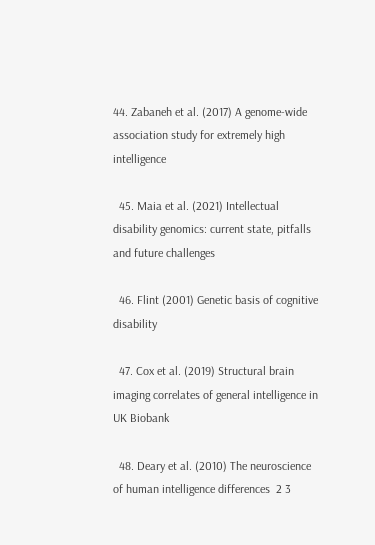44. Zabaneh et al. (2017) A genome-wide association study for extremely high intelligence

  45. Maia et al. (2021) Intellectual disability genomics: current state, pitfalls and future challenges

  46. Flint (2001) Genetic basis of cognitive disability

  47. Cox et al. (2019) Structural brain imaging correlates of general intelligence in UK Biobank

  48. Deary et al. (2010) The neuroscience of human intelligence differences  2 3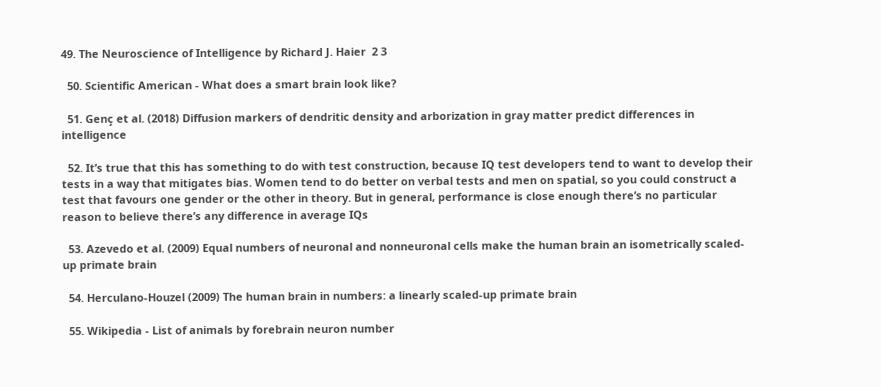49. The Neuroscience of Intelligence by Richard J. Haier  2 3

  50. Scientific American - What does a smart brain look like?

  51. Genç et al. (2018) Diffusion markers of dendritic density and arborization in gray matter predict differences in intelligence

  52. It’s true that this has something to do with test construction, because IQ test developers tend to want to develop their tests in a way that mitigates bias. Women tend to do better on verbal tests and men on spatial, so you could construct a test that favours one gender or the other in theory. But in general, performance is close enough there’s no particular reason to believe there’s any difference in average IQs

  53. Azevedo et al. (2009) Equal numbers of neuronal and nonneuronal cells make the human brain an isometrically scaled-up primate brain

  54. Herculano-Houzel (2009) The human brain in numbers: a linearly scaled-up primate brain

  55. Wikipedia - List of animals by forebrain neuron number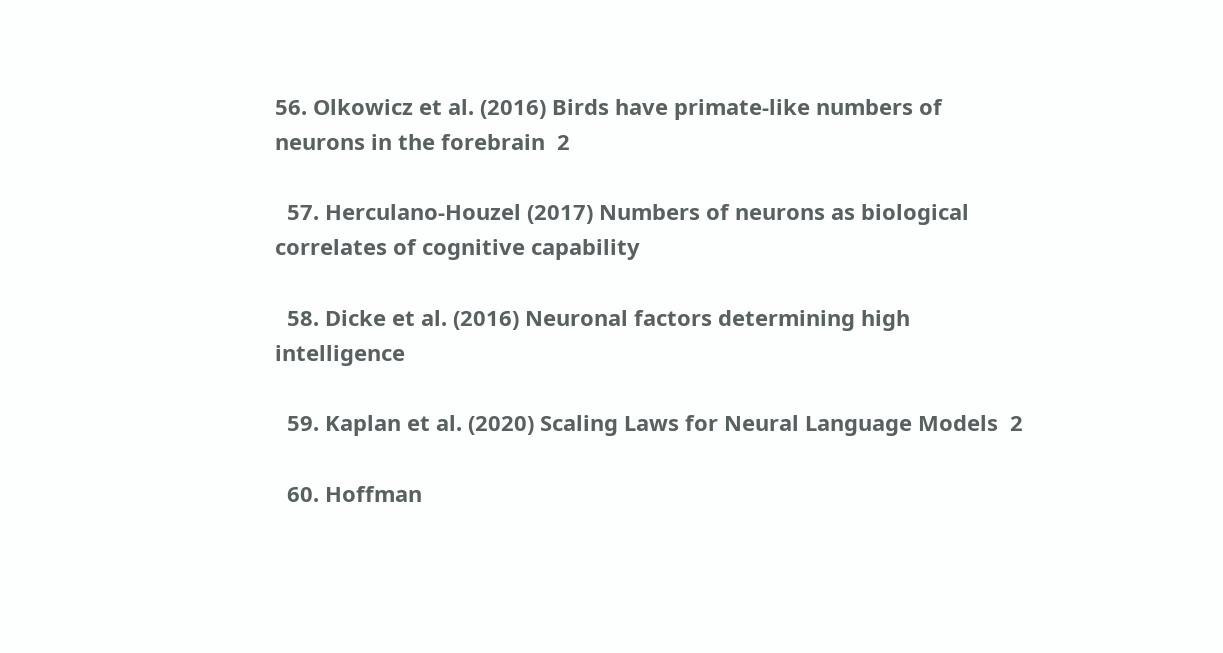56. Olkowicz et al. (2016) Birds have primate-like numbers of neurons in the forebrain  2

  57. Herculano-Houzel (2017) Numbers of neurons as biological correlates of cognitive capability

  58. Dicke et al. (2016) Neuronal factors determining high intelligence

  59. Kaplan et al. (2020) Scaling Laws for Neural Language Models  2

  60. Hoffman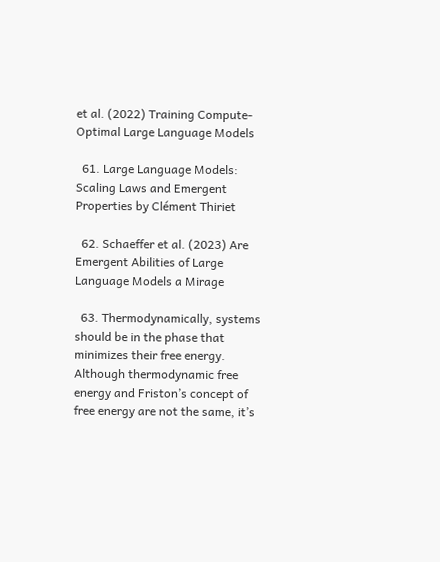et al. (2022) Training Compute-Optimal Large Language Models

  61. Large Language Models: Scaling Laws and Emergent Properties by Clément Thiriet

  62. Schaeffer et al. (2023) Are Emergent Abilities of Large Language Models a Mirage

  63. Thermodynamically, systems should be in the phase that minimizes their free energy. Although thermodynamic free energy and Friston’s concept of free energy are not the same, it’s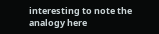interesting to note the analogy here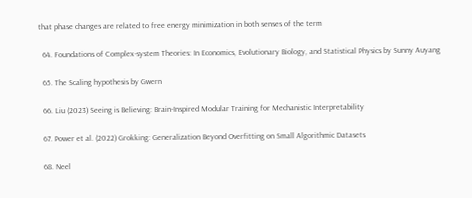that phase changes are related to free energy minimization in both senses of the term

  64. Foundations of Complex-system Theories: In Economics, Evolutionary Biology, and Statistical Physics by Sunny Auyang

  65. The Scaling hypothesis by Gwern

  66. Liu (2023) Seeing is Believing: Brain-Inspired Modular Training for Mechanistic Interpretability

  67. Power et al. (2022) Grokking: Generalization Beyond Overfitting on Small Algorithmic Datasets

  68. Neel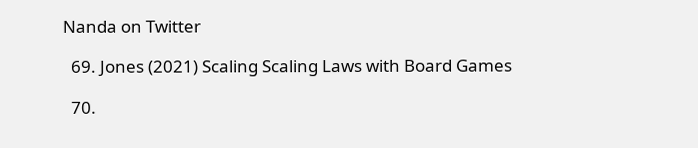Nanda on Twitter

  69. Jones (2021) Scaling Scaling Laws with Board Games

  70.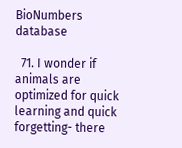BioNumbers database

  71. I wonder if animals are optimized for quick learning and quick forgetting- there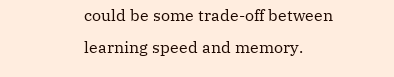could be some trade-off between learning speed and memory.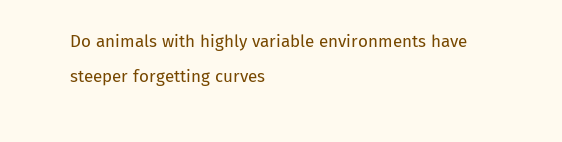Do animals with highly variable environments have steeper forgetting curves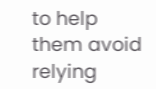to help them avoid relying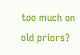too much on old priors?